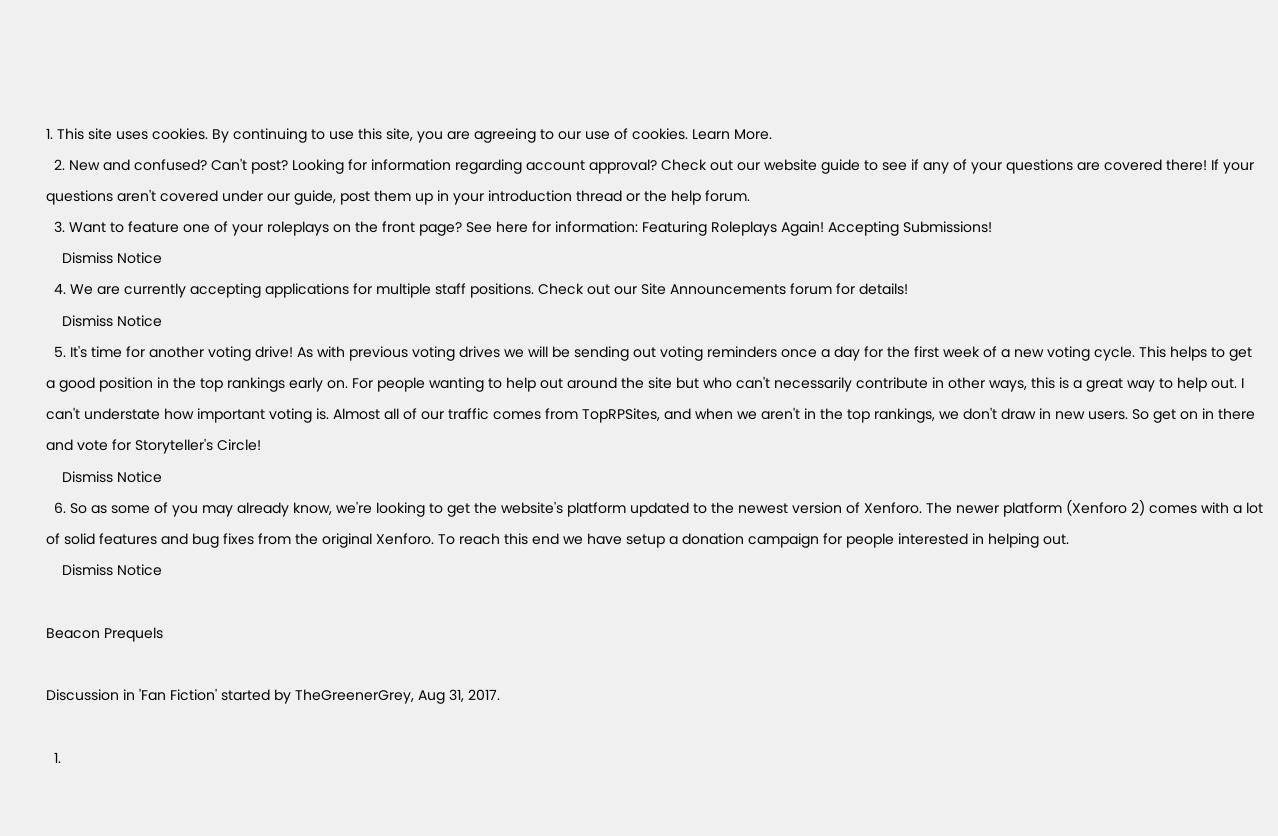1. This site uses cookies. By continuing to use this site, you are agreeing to our use of cookies. Learn More.
  2. New and confused? Can't post? Looking for information regarding account approval? Check out our website guide to see if any of your questions are covered there! If your questions aren't covered under our guide, post them up in your introduction thread or the help forum.
  3. Want to feature one of your roleplays on the front page? See here for information: Featuring Roleplays Again! Accepting Submissions!
    Dismiss Notice
  4. We are currently accepting applications for multiple staff positions. Check out our Site Announcements forum for details!
    Dismiss Notice
  5. It's time for another voting drive! As with previous voting drives we will be sending out voting reminders once a day for the first week of a new voting cycle. This helps to get a good position in the top rankings early on. For people wanting to help out around the site but who can't necessarily contribute in other ways, this is a great way to help out. I can't understate how important voting is. Almost all of our traffic comes from TopRPSites, and when we aren't in the top rankings, we don't draw in new users. So get on in there and vote for Storyteller's Circle!
    Dismiss Notice
  6. So as some of you may already know, we're looking to get the website's platform updated to the newest version of Xenforo. The newer platform (Xenforo 2) comes with a lot of solid features and bug fixes from the original Xenforo. To reach this end we have setup a donation campaign for people interested in helping out.
    Dismiss Notice

Beacon Prequels

Discussion in 'Fan Fiction' started by TheGreenerGrey, Aug 31, 2017.

  1.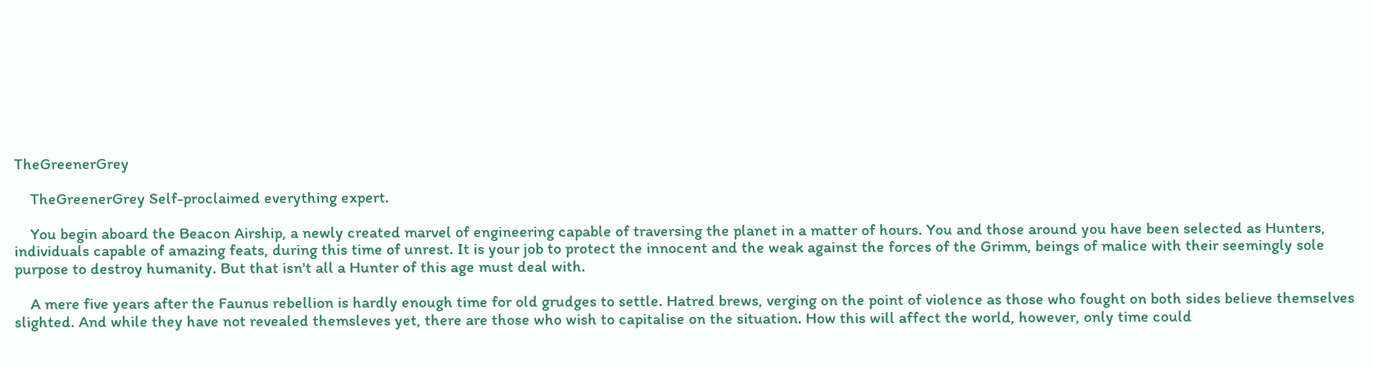TheGreenerGrey

    TheGreenerGrey Self-proclaimed everything expert.

    You begin aboard the Beacon Airship, a newly created marvel of engineering capable of traversing the planet in a matter of hours. You and those around you have been selected as Hunters, individuals capable of amazing feats, during this time of unrest. It is your job to protect the innocent and the weak against the forces of the Grimm, beings of malice with their seemingly sole purpose to destroy humanity. But that isn't all a Hunter of this age must deal with.

    A mere five years after the Faunus rebellion is hardly enough time for old grudges to settle. Hatred brews, verging on the point of violence as those who fought on both sides believe themselves slighted. And while they have not revealed themsleves yet, there are those who wish to capitalise on the situation. How this will affect the world, however, only time could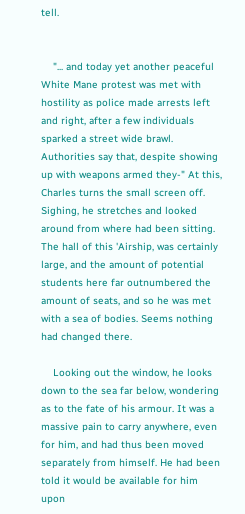tell.


    "... and today yet another peaceful White Mane protest was met with hostility as police made arrests left and right, after a few individuals sparked a street wide brawl. Authorities say that, despite showing up with weapons armed they-" At this, Charles turns the small screen off. Sighing, he stretches and looked around from where had been sitting. The hall of this 'Airship, was certainly large, and the amount of potential students here far outnumbered the amount of seats, and so he was met with a sea of bodies. Seems nothing had changed there.

    Looking out the window, he looks down to the sea far below, wondering as to the fate of his armour. It was a massive pain to carry anywhere, even for him, and had thus been moved separately from himself. He had been told it would be available for him upon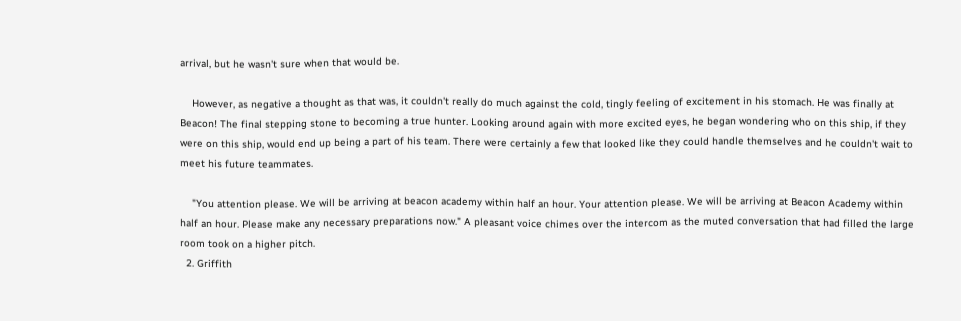arrival, but he wasn't sure when that would be.

    However, as negative a thought as that was, it couldn't really do much against the cold, tingly feeling of excitement in his stomach. He was finally at Beacon! The final stepping stone to becoming a true hunter. Looking around again with more excited eyes, he began wondering who on this ship, if they were on this ship, would end up being a part of his team. There were certainly a few that looked like they could handle themselves and he couldn't wait to meet his future teammates.

    "You attention please. We will be arriving at beacon academy within half an hour. Your attention please. We will be arriving at Beacon Academy within half an hour. Please make any necessary preparations now." A pleasant voice chimes over the intercom as the muted conversation that had filled the large room took on a higher pitch.
  2. Griffith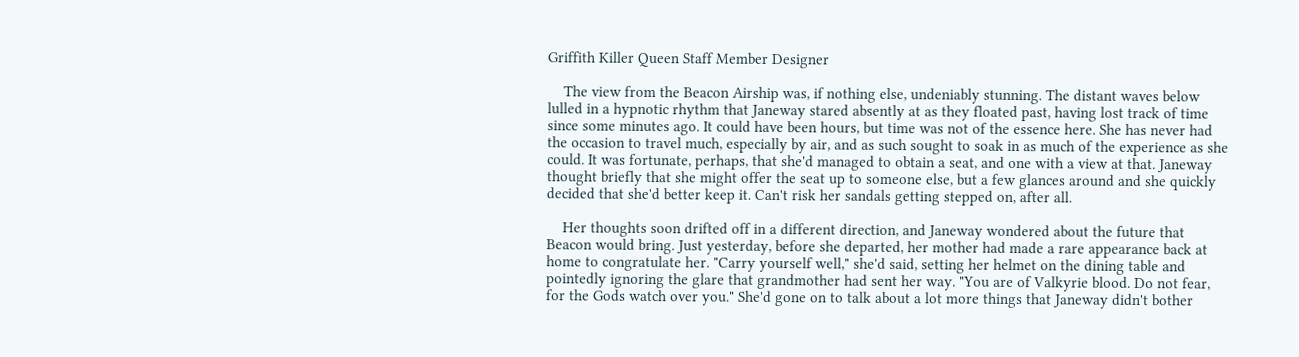Griffith Killer Queen Staff Member Designer

    The view from the Beacon Airship was, if nothing else, undeniably stunning. The distant waves below lulled in a hypnotic rhythm that Janeway stared absently at as they floated past, having lost track of time since some minutes ago. It could have been hours, but time was not of the essence here. She has never had the occasion to travel much, especially by air, and as such sought to soak in as much of the experience as she could. It was fortunate, perhaps, that she'd managed to obtain a seat, and one with a view at that. Janeway thought briefly that she might offer the seat up to someone else, but a few glances around and she quickly decided that she'd better keep it. Can't risk her sandals getting stepped on, after all.

    Her thoughts soon drifted off in a different direction, and Janeway wondered about the future that Beacon would bring. Just yesterday, before she departed, her mother had made a rare appearance back at home to congratulate her. "Carry yourself well," she'd said, setting her helmet on the dining table and pointedly ignoring the glare that grandmother had sent her way. "You are of Valkyrie blood. Do not fear, for the Gods watch over you." She'd gone on to talk about a lot more things that Janeway didn't bother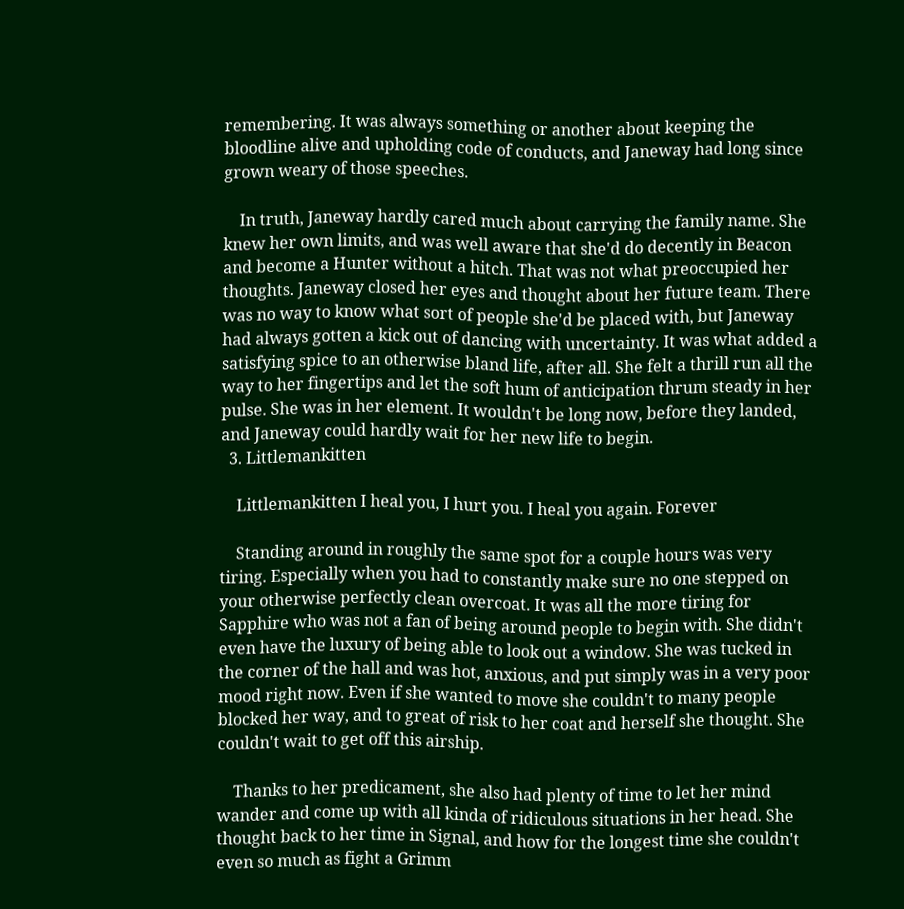remembering. It was always something or another about keeping the bloodline alive and upholding code of conducts, and Janeway had long since grown weary of those speeches.

    In truth, Janeway hardly cared much about carrying the family name. She knew her own limits, and was well aware that she'd do decently in Beacon and become a Hunter without a hitch. That was not what preoccupied her thoughts. Janeway closed her eyes and thought about her future team. There was no way to know what sort of people she'd be placed with, but Janeway had always gotten a kick out of dancing with uncertainty. It was what added a satisfying spice to an otherwise bland life, after all. She felt a thrill run all the way to her fingertips and let the soft hum of anticipation thrum steady in her pulse. She was in her element. It wouldn't be long now, before they landed, and Janeway could hardly wait for her new life to begin.
  3. Littlemankitten

    Littlemankitten I heal you, I hurt you. I heal you again. Forever

    Standing around in roughly the same spot for a couple hours was very tiring. Especially when you had to constantly make sure no one stepped on your otherwise perfectly clean overcoat. It was all the more tiring for Sapphire who was not a fan of being around people to begin with. She didn't even have the luxury of being able to look out a window. She was tucked in the corner of the hall and was hot, anxious, and put simply was in a very poor mood right now. Even if she wanted to move she couldn't to many people blocked her way, and to great of risk to her coat and herself she thought. She couldn't wait to get off this airship.

    Thanks to her predicament, she also had plenty of time to let her mind wander and come up with all kinda of ridiculous situations in her head. She thought back to her time in Signal, and how for the longest time she couldn't even so much as fight a Grimm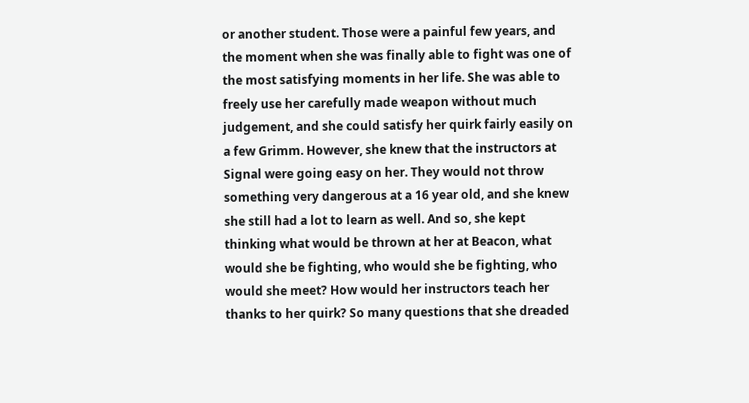or another student. Those were a painful few years, and the moment when she was finally able to fight was one of the most satisfying moments in her life. She was able to freely use her carefully made weapon without much judgement, and she could satisfy her quirk fairly easily on a few Grimm. However, she knew that the instructors at Signal were going easy on her. They would not throw something very dangerous at a 16 year old, and she knew she still had a lot to learn as well. And so, she kept thinking what would be thrown at her at Beacon, what would she be fighting, who would she be fighting, who would she meet? How would her instructors teach her thanks to her quirk? So many questions that she dreaded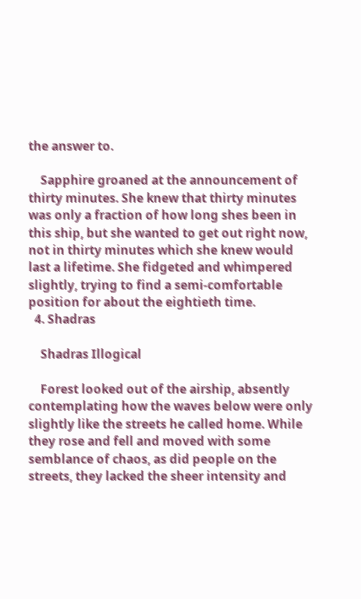the answer to.

    Sapphire groaned at the announcement of thirty minutes. She knew that thirty minutes was only a fraction of how long shes been in this ship, but she wanted to get out right now, not in thirty minutes which she knew would last a lifetime. She fidgeted and whimpered slightly, trying to find a semi-comfortable position for about the eightieth time.
  4. Shadras

    Shadras Illogical

    Forest looked out of the airship, absently contemplating how the waves below were only slightly like the streets he called home. While they rose and fell and moved with some semblance of chaos, as did people on the streets, they lacked the sheer intensity and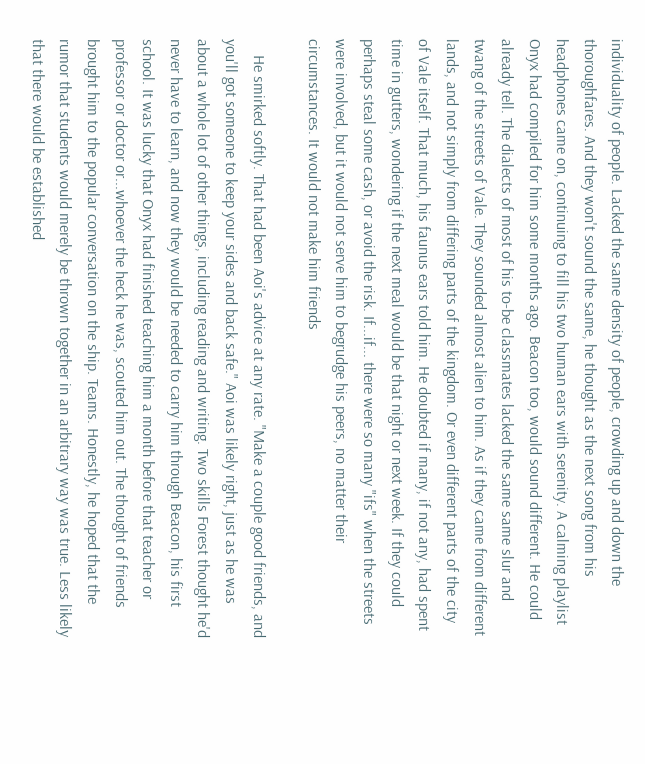individuality of people. Lacked the same density of people, crowding up and down the thoroughfares. And they won't sound the same, he thought as the next song from his headphones came on, continuing to fill his two human ears with serenity. A calming playlist Onyx had compiled for him some months ago. Beacon too, would sound different. He could already tell. The dialects of most of his to-be classmates lacked the same same slur and twang of the streets of Vale. They sounded almost alien to him. As if they came from different lands, and not simply from differing parts of the kingdom. Or even different parts of the city of Vale itself. That much, his faunus ears told him. He doubted if many, if not any, had spent time in gutters, wondering if the next meal would be that night or next week. If they could perhaps steal some cash, or avoid the risk. If...if... there were so many "ifs" when the streets were involved, but it would not serve him to begrudge his peers, no matter their circumstances. It would not make him friends

    He smirked softly. That had been Aoi's advice at any rate. "Make a couple good friends, and you'll got someone to keep your sides and back safe." Aoi was likely right, just as he was about a whole lot of other things, including reading and writing. Two skills Forest thought he'd never have to learn, and now they would be needed to carry him through Beacon, his first school. It was lucky that Onyx had finished teaching him a month before that teacher or professor or doctor or...whoever the heck he was, scouted him out. The thought of friends brought him to the popular conversation on the ship. Teams. Honestly, he hoped that the rumor that students would merely be thrown together in an arbitrary way was true. Less likely that there would be established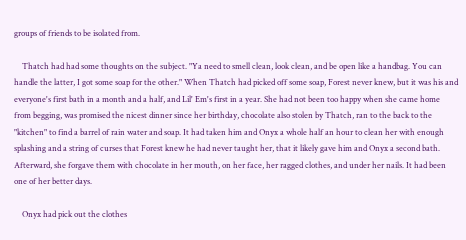groups of friends to be isolated from.

    Thatch had had some thoughts on the subject. "Ya need to smell clean, look clean, and be open like a handbag. You can handle the latter, I got some soap for the other." When Thatch had picked off some soap, Forest never knew, but it was his and everyone's first bath in a month and a half, and Lil' Em's first in a year. She had not been too happy when she came home from begging, was promised the nicest dinner since her birthday, chocolate also stolen by Thatch, ran to the back to the "kitchen" to find a barrel of rain water and soap. It had taken him and Onyx a whole half an hour to clean her with enough splashing and a string of curses that Forest knew he had never taught her, that it likely gave him and Onyx a second bath. Afterward, she forgave them with chocolate in her mouth, on her face, her ragged clothes, and under her nails. It had been one of her better days.

    Onyx had pick out the clothes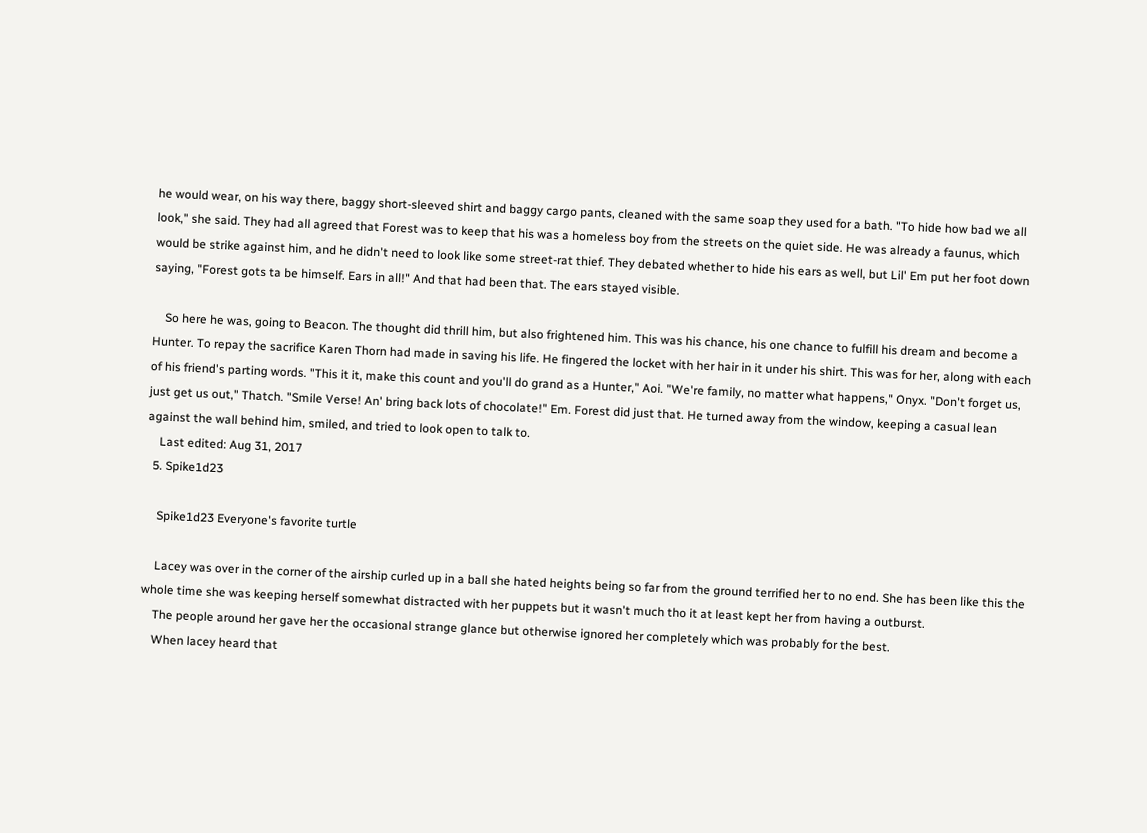he would wear, on his way there, baggy short-sleeved shirt and baggy cargo pants, cleaned with the same soap they used for a bath. "To hide how bad we all look," she said. They had all agreed that Forest was to keep that his was a homeless boy from the streets on the quiet side. He was already a faunus, which would be strike against him, and he didn't need to look like some street-rat thief. They debated whether to hide his ears as well, but Lil' Em put her foot down saying, "Forest gots ta be himself. Ears in all!" And that had been that. The ears stayed visible.

    So here he was, going to Beacon. The thought did thrill him, but also frightened him. This was his chance, his one chance to fulfill his dream and become a Hunter. To repay the sacrifice Karen Thorn had made in saving his life. He fingered the locket with her hair in it under his shirt. This was for her, along with each of his friend's parting words. "This it it, make this count and you'll do grand as a Hunter," Aoi. "We're family, no matter what happens," Onyx. "Don't forget us, just get us out," Thatch. "Smile Verse! An' bring back lots of chocolate!" Em. Forest did just that. He turned away from the window, keeping a casual lean against the wall behind him, smiled, and tried to look open to talk to.
    Last edited: Aug 31, 2017
  5. Spike1d23

    Spike1d23 Everyone's favorite turtle

    Lacey was over in the corner of the airship curled up in a ball she hated heights being so far from the ground terrified her to no end. She has been like this the whole time she was keeping herself somewhat distracted with her puppets but it wasn't much tho it at least kept her from having a outburst.
    The people around her gave her the occasional strange glance but otherwise ignored her completely which was probably for the best.
    When lacey heard that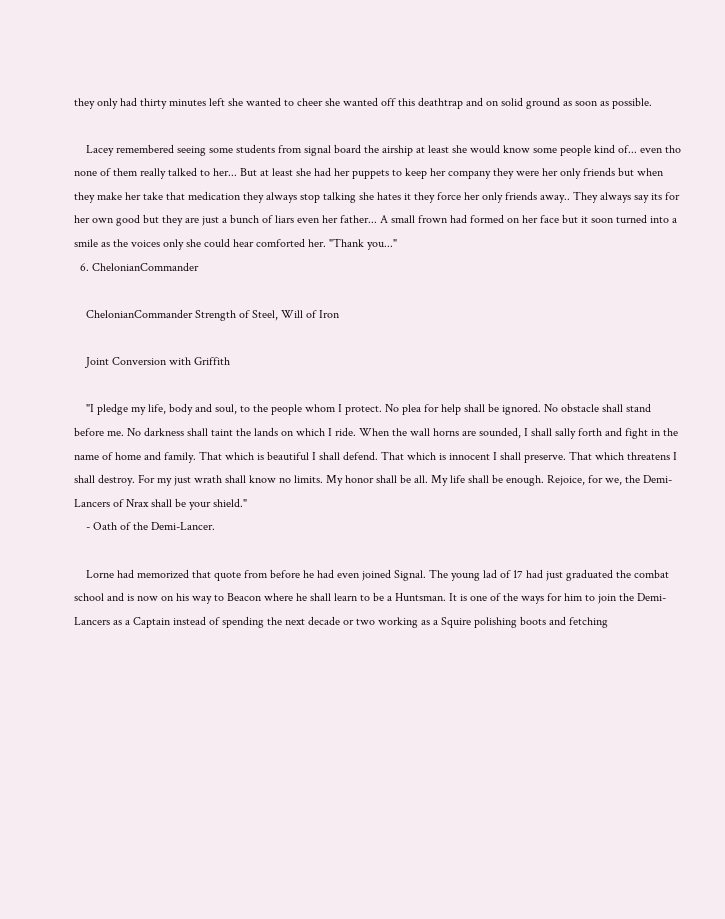they only had thirty minutes left she wanted to cheer she wanted off this deathtrap and on solid ground as soon as possible.

    Lacey remembered seeing some students from signal board the airship at least she would know some people kind of... even tho none of them really talked to her... But at least she had her puppets to keep her company they were her only friends but when they make her take that medication they always stop talking she hates it they force her only friends away.. They always say its for her own good but they are just a bunch of liars even her father... A small frown had formed on her face but it soon turned into a smile as the voices only she could hear comforted her. "Thank you..."
  6. ChelonianCommander

    ChelonianCommander Strength of Steel, Will of Iron

    Joint Conversion with Griffith

    "I pledge my life, body and soul, to the people whom I protect. No plea for help shall be ignored. No obstacle shall stand before me. No darkness shall taint the lands on which I ride. When the wall horns are sounded, I shall sally forth and fight in the name of home and family. That which is beautiful I shall defend. That which is innocent I shall preserve. That which threatens I shall destroy. For my just wrath shall know no limits. My honor shall be all. My life shall be enough. Rejoice, for we, the Demi-Lancers of Nrax shall be your shield."
    - Oath of the Demi-Lancer.

    Lorne had memorized that quote from before he had even joined Signal. The young lad of 17 had just graduated the combat school and is now on his way to Beacon where he shall learn to be a Huntsman. It is one of the ways for him to join the Demi-Lancers as a Captain instead of spending the next decade or two working as a Squire polishing boots and fetching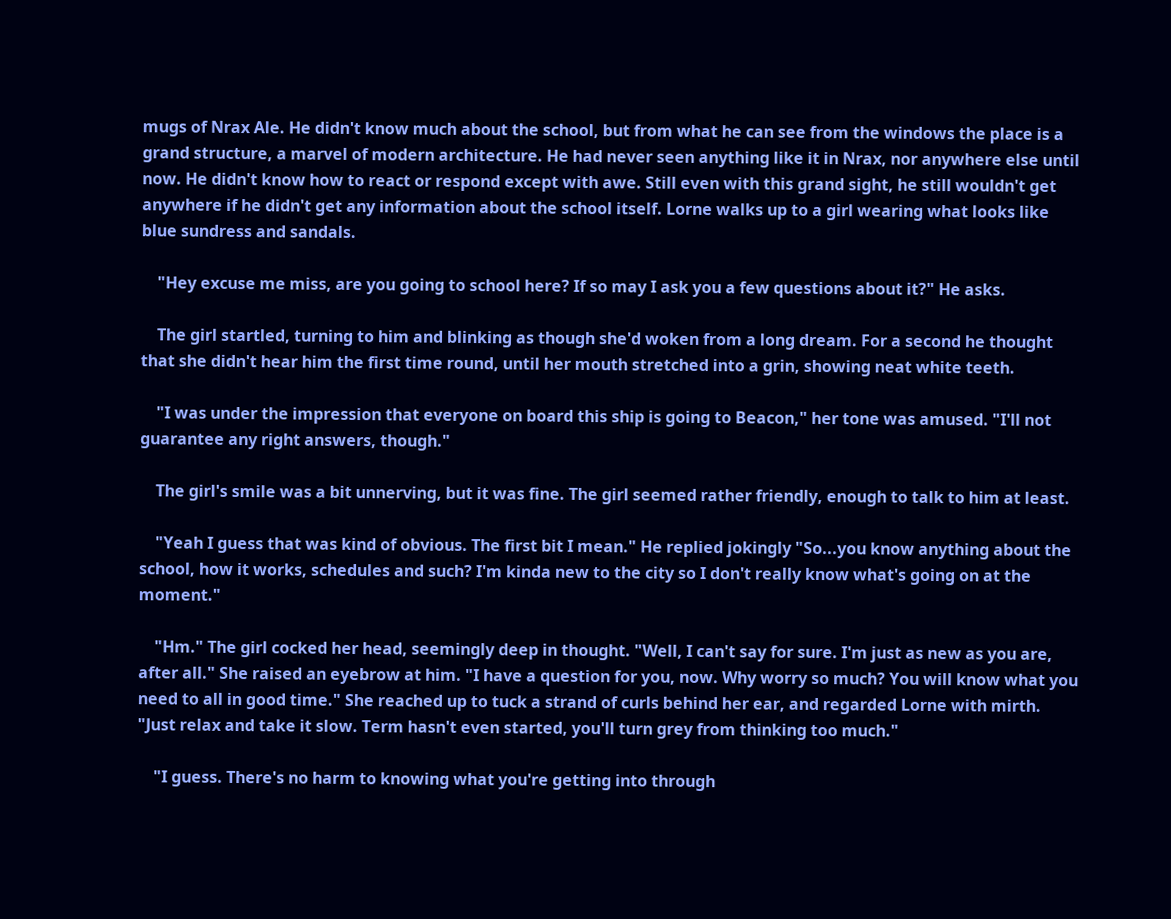mugs of Nrax Ale. He didn't know much about the school, but from what he can see from the windows the place is a grand structure, a marvel of modern architecture. He had never seen anything like it in Nrax, nor anywhere else until now. He didn't know how to react or respond except with awe. Still even with this grand sight, he still wouldn't get anywhere if he didn't get any information about the school itself. Lorne walks up to a girl wearing what looks like blue sundress and sandals.

    "Hey excuse me miss, are you going to school here? If so may I ask you a few questions about it?" He asks.

    The girl startled, turning to him and blinking as though she'd woken from a long dream. For a second he thought that she didn't hear him the first time round, until her mouth stretched into a grin, showing neat white teeth.

    "I was under the impression that everyone on board this ship is going to Beacon," her tone was amused. "I'll not guarantee any right answers, though."

    The girl's smile was a bit unnerving, but it was fine. The girl seemed rather friendly, enough to talk to him at least.

    "Yeah I guess that was kind of obvious. The first bit I mean." He replied jokingly "So...you know anything about the school, how it works, schedules and such? I'm kinda new to the city so I don't really know what's going on at the moment."

    "Hm." The girl cocked her head, seemingly deep in thought. "Well, I can't say for sure. I'm just as new as you are, after all." She raised an eyebrow at him. "I have a question for you, now. Why worry so much? You will know what you need to all in good time." She reached up to tuck a strand of curls behind her ear, and regarded Lorne with mirth. "Just relax and take it slow. Term hasn't even started, you'll turn grey from thinking too much."

    "I guess. There's no harm to knowing what you're getting into through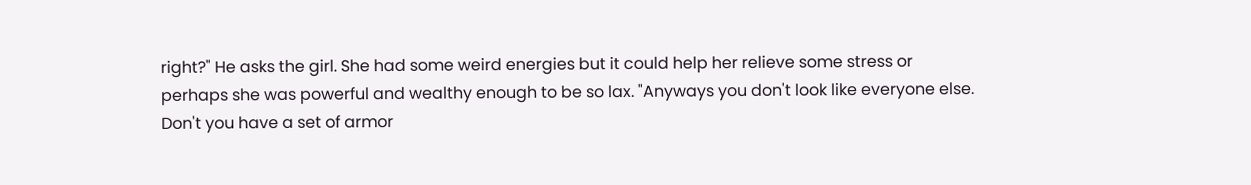right?" He asks the girl. She had some weird energies but it could help her relieve some stress or perhaps she was powerful and wealthy enough to be so lax. "Anyways you don't look like everyone else. Don't you have a set of armor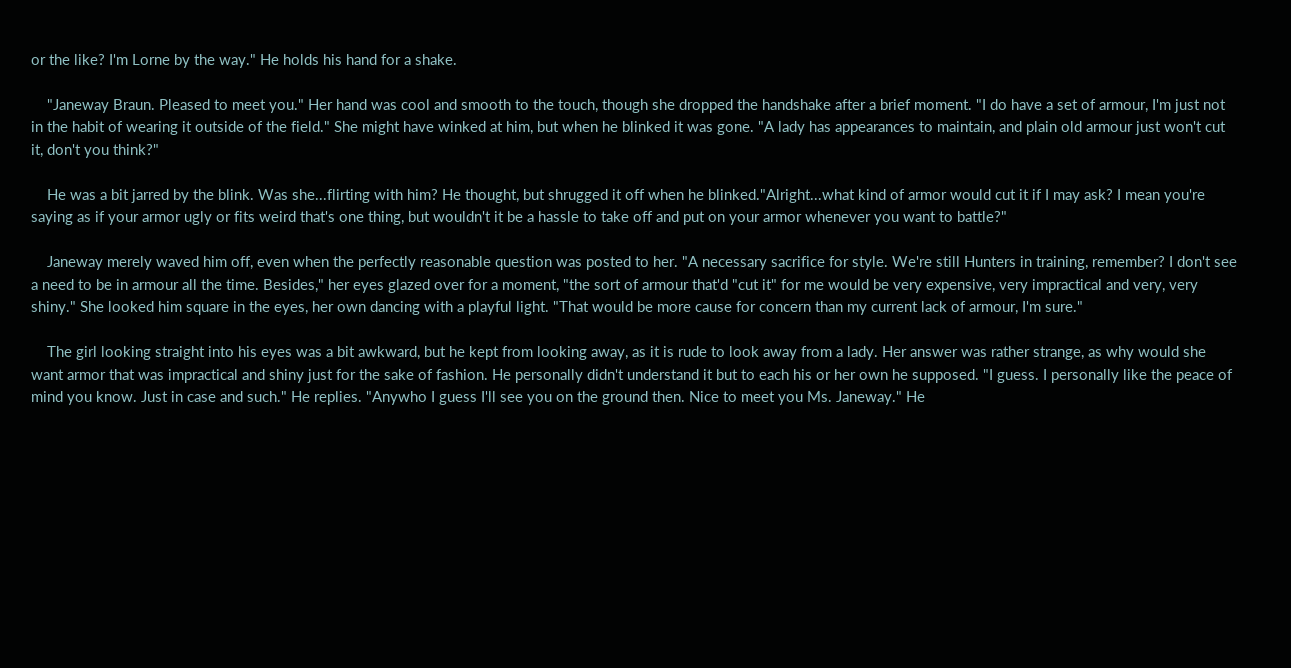or the like? I'm Lorne by the way." He holds his hand for a shake.

    "Janeway Braun. Pleased to meet you." Her hand was cool and smooth to the touch, though she dropped the handshake after a brief moment. "I do have a set of armour, I'm just not in the habit of wearing it outside of the field." She might have winked at him, but when he blinked it was gone. "A lady has appearances to maintain, and plain old armour just won't cut it, don't you think?"

    He was a bit jarred by the blink. Was she...flirting with him? He thought, but shrugged it off when he blinked."Alright...what kind of armor would cut it if I may ask? I mean you're saying as if your armor ugly or fits weird that's one thing, but wouldn't it be a hassle to take off and put on your armor whenever you want to battle?"

    Janeway merely waved him off, even when the perfectly reasonable question was posted to her. "A necessary sacrifice for style. We're still Hunters in training, remember? I don't see a need to be in armour all the time. Besides," her eyes glazed over for a moment, "the sort of armour that'd "cut it" for me would be very expensive, very impractical and very, very shiny." She looked him square in the eyes, her own dancing with a playful light. "That would be more cause for concern than my current lack of armour, I'm sure."

    The girl looking straight into his eyes was a bit awkward, but he kept from looking away, as it is rude to look away from a lady. Her answer was rather strange, as why would she want armor that was impractical and shiny just for the sake of fashion. He personally didn't understand it but to each his or her own he supposed. "I guess. I personally like the peace of mind you know. Just in case and such." He replies. "Anywho I guess I'll see you on the ground then. Nice to meet you Ms. Janeway." He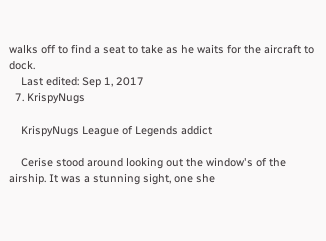walks off to find a seat to take as he waits for the aircraft to dock.
    Last edited: Sep 1, 2017
  7. KrispyNugs

    KrispyNugs League of Legends addict

    Cerise stood around looking out the window's of the airship. It was a stunning sight, one she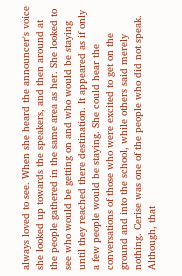always loved to see. When she heard the announcer's voice she looked up towards the speakers, and then around at the people gathered in the same area as her. She looked to see who would be getting on and who would be staying until they reached there destination. It appeared as if only a few people would be staying. She could hear the conversations of those who were excited to get on the ground and into the school, while others said merely nothing. Cerise was one of the people who did not speak. Although, that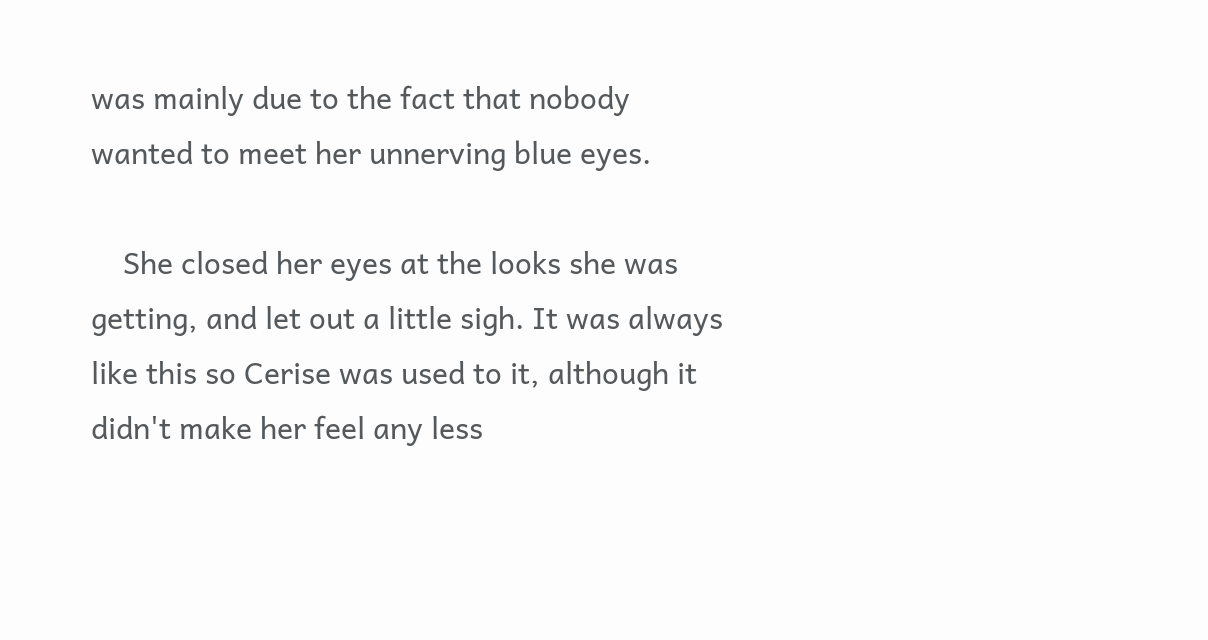was mainly due to the fact that nobody wanted to meet her unnerving blue eyes.

    She closed her eyes at the looks she was getting, and let out a little sigh. It was always like this so Cerise was used to it, although it didn't make her feel any less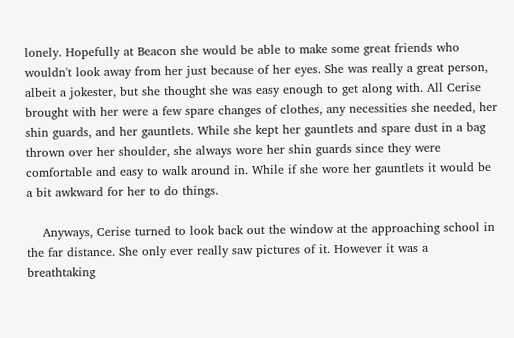lonely. Hopefully at Beacon she would be able to make some great friends who wouldn't look away from her just because of her eyes. She was really a great person, albeit a jokester, but she thought she was easy enough to get along with. All Cerise brought with her were a few spare changes of clothes, any necessities she needed, her shin guards, and her gauntlets. While she kept her gauntlets and spare dust in a bag thrown over her shoulder, she always wore her shin guards since they were comfortable and easy to walk around in. While if she wore her gauntlets it would be a bit awkward for her to do things.

    Anyways, Cerise turned to look back out the window at the approaching school in the far distance. She only ever really saw pictures of it. However it was a breathtaking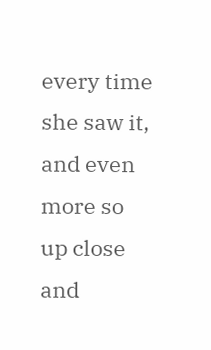every time she saw it, and even more so up close and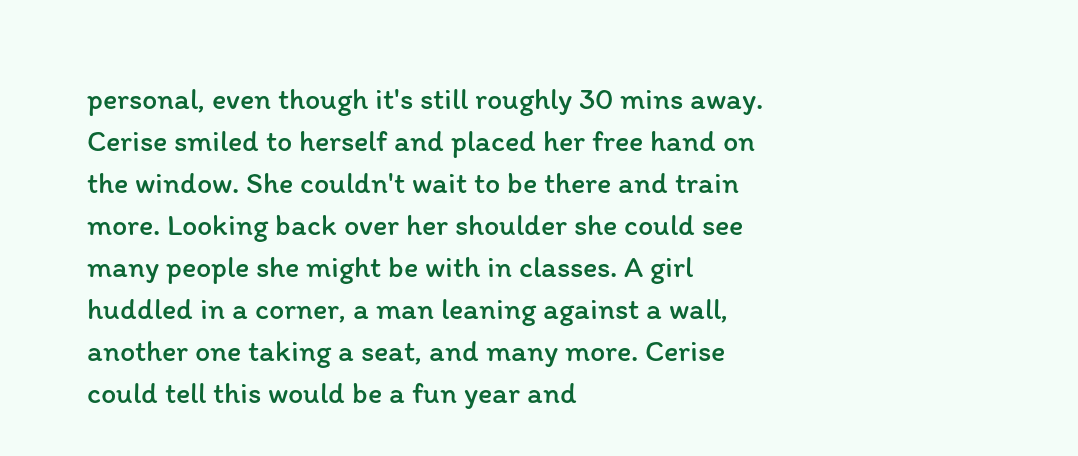personal, even though it's still roughly 30 mins away. Cerise smiled to herself and placed her free hand on the window. She couldn't wait to be there and train more. Looking back over her shoulder she could see many people she might be with in classes. A girl huddled in a corner, a man leaning against a wall, another one taking a seat, and many more. Cerise could tell this would be a fun year and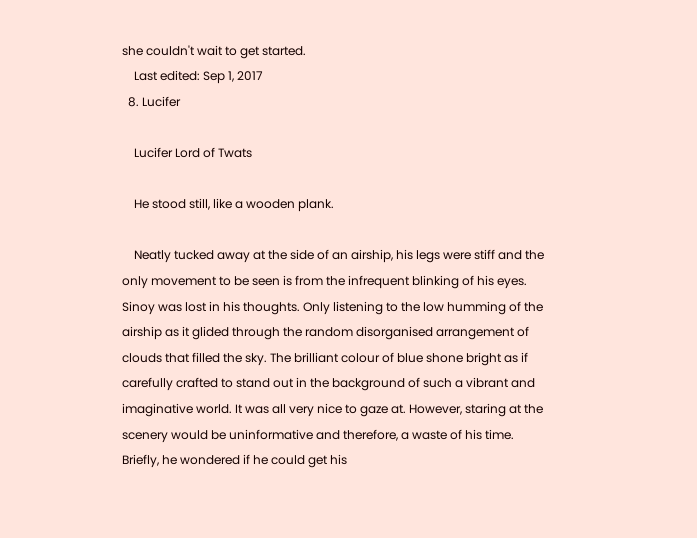she couldn't wait to get started.
    Last edited: Sep 1, 2017
  8. Lucifer

    Lucifer Lord of Twats

    He stood still, like a wooden plank.

    Neatly tucked away at the side of an airship, his legs were stiff and the only movement to be seen is from the infrequent blinking of his eyes. Sinoy was lost in his thoughts. Only listening to the low humming of the airship as it glided through the random disorganised arrangement of clouds that filled the sky. The brilliant colour of blue shone bright as if carefully crafted to stand out in the background of such a vibrant and imaginative world. It was all very nice to gaze at. However, staring at the scenery would be uninformative and therefore, a waste of his time. Briefly, he wondered if he could get his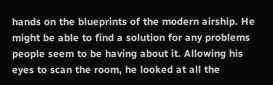hands on the blueprints of the modern airship. He might be able to find a solution for any problems people seem to be having about it. Allowing his eyes to scan the room, he looked at all the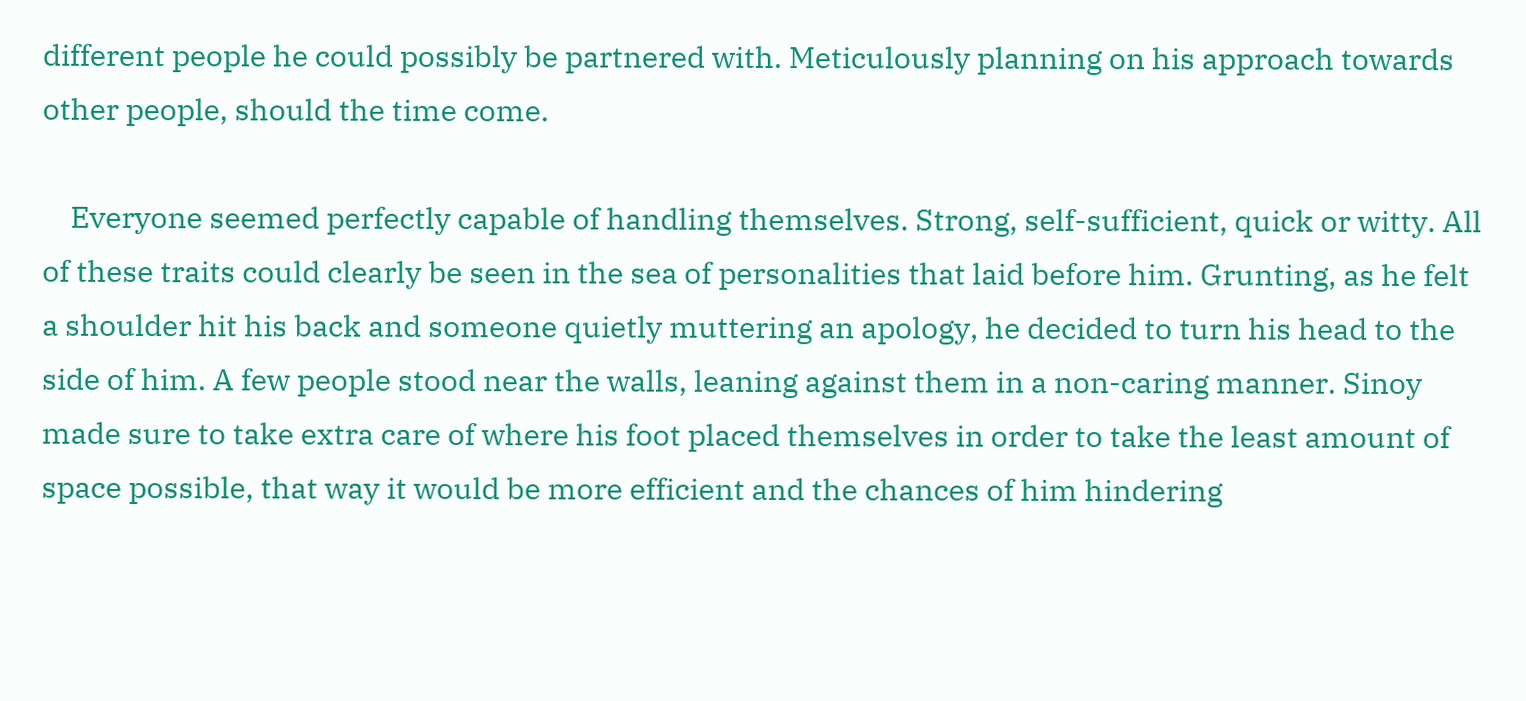different people he could possibly be partnered with. Meticulously planning on his approach towards other people, should the time come.

    Everyone seemed perfectly capable of handling themselves. Strong, self-sufficient, quick or witty. All of these traits could clearly be seen in the sea of personalities that laid before him. Grunting, as he felt a shoulder hit his back and someone quietly muttering an apology, he decided to turn his head to the side of him. A few people stood near the walls, leaning against them in a non-caring manner. Sinoy made sure to take extra care of where his foot placed themselves in order to take the least amount of space possible, that way it would be more efficient and the chances of him hindering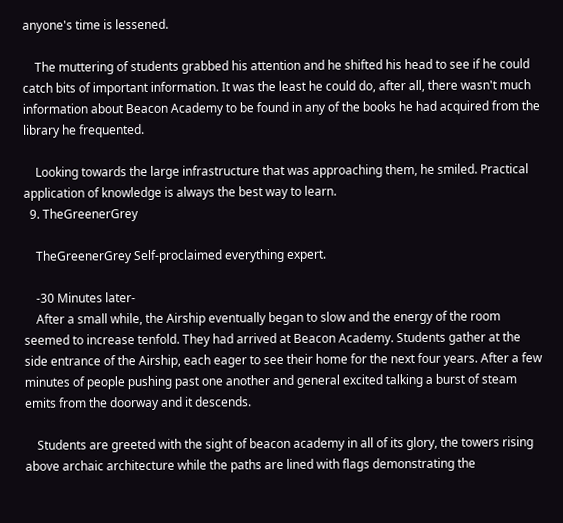anyone's time is lessened.

    The muttering of students grabbed his attention and he shifted his head to see if he could catch bits of important information. It was the least he could do, after all, there wasn't much information about Beacon Academy to be found in any of the books he had acquired from the library he frequented.

    Looking towards the large infrastructure that was approaching them, he smiled. Practical application of knowledge is always the best way to learn.
  9. TheGreenerGrey

    TheGreenerGrey Self-proclaimed everything expert.

    -30 Minutes later-
    After a small while, the Airship eventually began to slow and the energy of the room seemed to increase tenfold. They had arrived at Beacon Academy. Students gather at the side entrance of the Airship, each eager to see their home for the next four years. After a few minutes of people pushing past one another and general excited talking a burst of steam emits from the doorway and it descends.

    Students are greeted with the sight of beacon academy in all of its glory, the towers rising above archaic architecture while the paths are lined with flags demonstrating the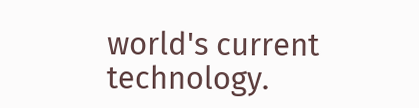world's current technology.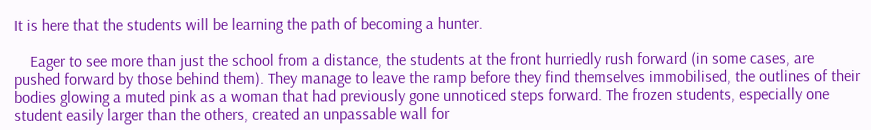It is here that the students will be learning the path of becoming a hunter.

    Eager to see more than just the school from a distance, the students at the front hurriedly rush forward (in some cases, are pushed forward by those behind them). They manage to leave the ramp before they find themselves immobilised, the outlines of their bodies glowing a muted pink as a woman that had previously gone unnoticed steps forward. The frozen students, especially one student easily larger than the others, created an unpassable wall for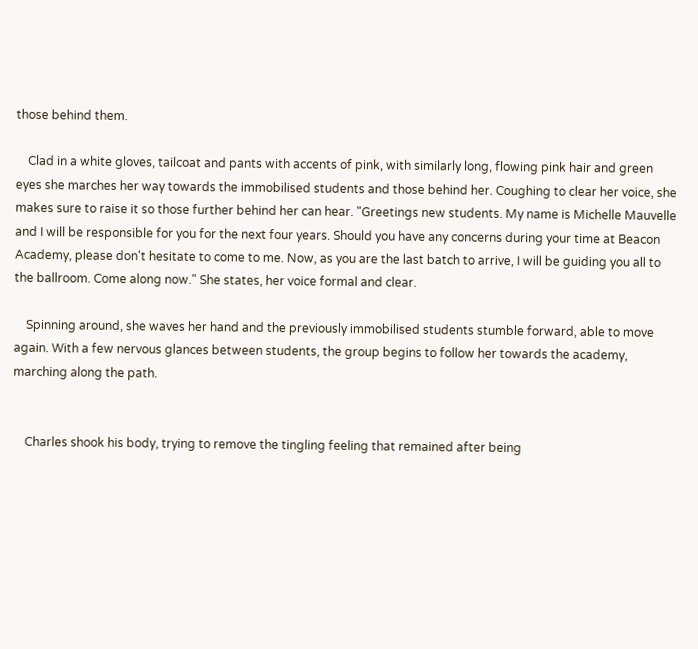those behind them.

    Clad in a white gloves, tailcoat and pants with accents of pink, with similarly long, flowing pink hair and green eyes she marches her way towards the immobilised students and those behind her. Coughing to clear her voice, she makes sure to raise it so those further behind her can hear. "Greetings new students. My name is Michelle Mauvelle and I will be responsible for you for the next four years. Should you have any concerns during your time at Beacon Academy, please don't hesitate to come to me. Now, as you are the last batch to arrive, I will be guiding you all to the ballroom. Come along now." She states, her voice formal and clear.

    Spinning around, she waves her hand and the previously immobilised students stumble forward, able to move again. With a few nervous glances between students, the group begins to follow her towards the academy, marching along the path.


    Charles shook his body, trying to remove the tingling feeling that remained after being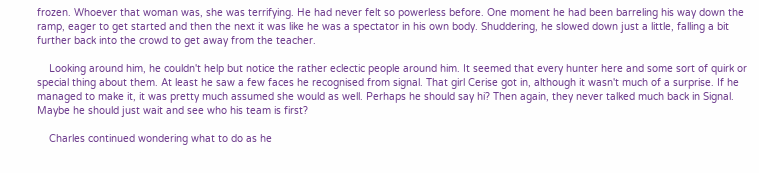frozen. Whoever that woman was, she was terrifying. He had never felt so powerless before. One moment he had been barreling his way down the ramp, eager to get started and then the next it was like he was a spectator in his own body. Shuddering, he slowed down just a little, falling a bit further back into the crowd to get away from the teacher.

    Looking around him, he couldn't help but notice the rather eclectic people around him. It seemed that every hunter here and some sort of quirk or special thing about them. At least he saw a few faces he recognised from signal. That girl Cerise got in, although it wasn't much of a surprise. If he managed to make it, it was pretty much assumed she would as well. Perhaps he should say hi? Then again, they never talked much back in Signal. Maybe he should just wait and see who his team is first?

    Charles continued wondering what to do as he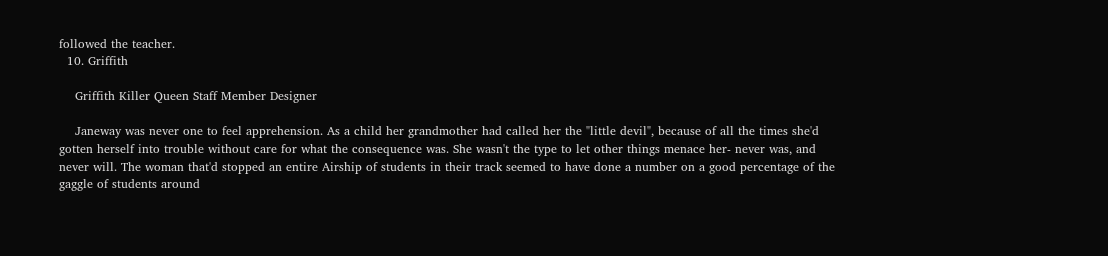followed the teacher.
  10. Griffith

    Griffith Killer Queen Staff Member Designer

    Janeway was never one to feel apprehension. As a child her grandmother had called her the "little devil", because of all the times she'd gotten herself into trouble without care for what the consequence was. She wasn't the type to let other things menace her- never was, and never will. The woman that'd stopped an entire Airship of students in their track seemed to have done a number on a good percentage of the gaggle of students around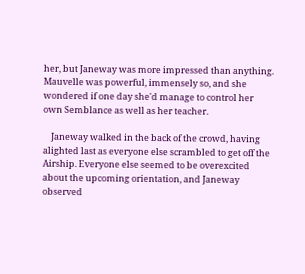her, but Janeway was more impressed than anything. Mauvelle was powerful, immensely so, and she wondered if one day she'd manage to control her own Semblance as well as her teacher.

    Janeway walked in the back of the crowd, having alighted last as everyone else scrambled to get off the Airship. Everyone else seemed to be overexcited about the upcoming orientation, and Janeway observed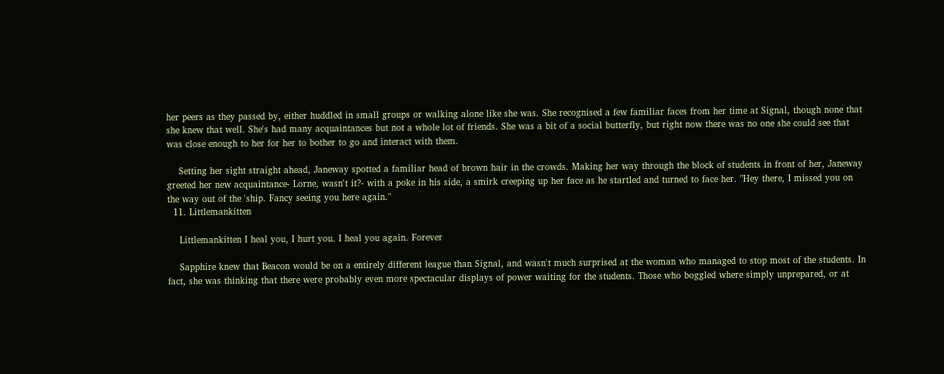her peers as they passed by, either huddled in small groups or walking alone like she was. She recognised a few familiar faces from her time at Signal, though none that she knew that well. She's had many acquaintances but not a whole lot of friends. She was a bit of a social butterfly, but right now there was no one she could see that was close enough to her for her to bother to go and interact with them.

    Setting her sight straight ahead, Janeway spotted a familiar head of brown hair in the crowds. Making her way through the block of students in front of her, Janeway greeted her new acquaintance- Lorne, wasn't it?- with a poke in his side, a smirk creeping up her face as he startled and turned to face her. "Hey there, I missed you on the way out of the 'ship. Fancy seeing you here again."
  11. Littlemankitten

    Littlemankitten I heal you, I hurt you. I heal you again. Forever

    Sapphire knew that Beacon would be on a entirely different league than Signal, and wasn't much surprised at the woman who managed to stop most of the students. In fact, she was thinking that there were probably even more spectacular displays of power waiting for the students. Those who boggled where simply unprepared, or at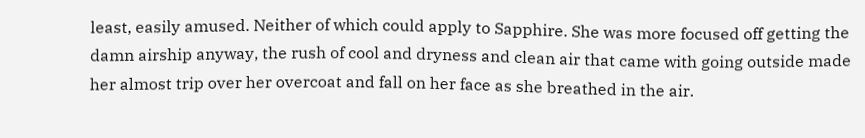least, easily amused. Neither of which could apply to Sapphire. She was more focused off getting the damn airship anyway, the rush of cool and dryness and clean air that came with going outside made her almost trip over her overcoat and fall on her face as she breathed in the air.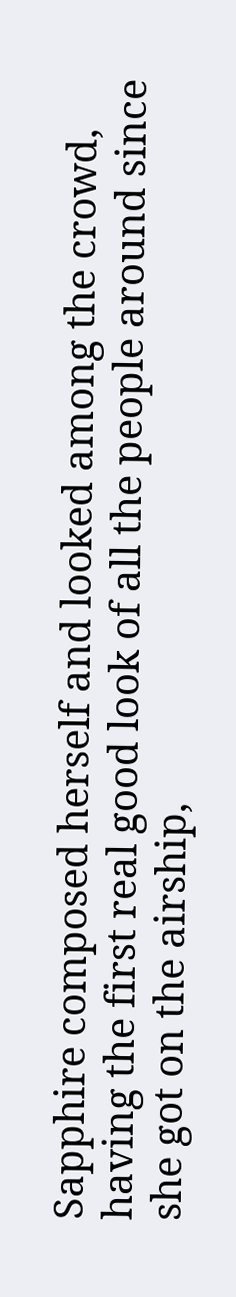Sapphire composed herself and looked among the crowd, having the first real good look of all the people around since she got on the airship,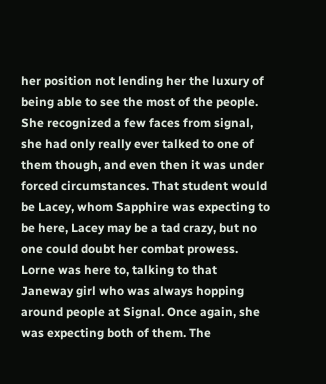her position not lending her the luxury of being able to see the most of the people. She recognized a few faces from signal, she had only really ever talked to one of them though, and even then it was under forced circumstances. That student would be Lacey, whom Sapphire was expecting to be here, Lacey may be a tad crazy, but no one could doubt her combat prowess. Lorne was here to, talking to that Janeway girl who was always hopping around people at Signal. Once again, she was expecting both of them. The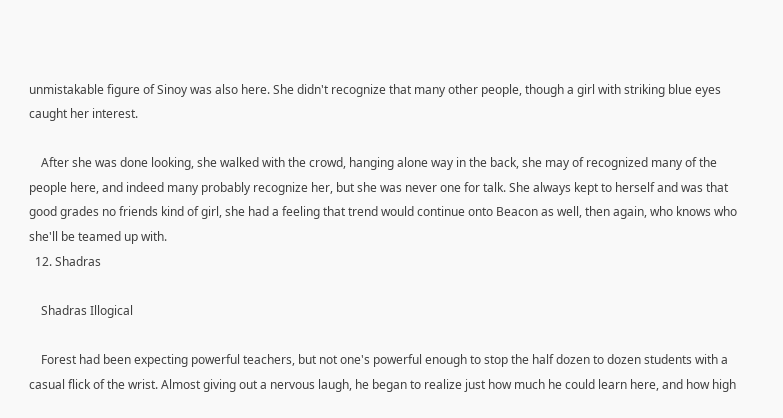unmistakable figure of Sinoy was also here. She didn't recognize that many other people, though a girl with striking blue eyes caught her interest.

    After she was done looking, she walked with the crowd, hanging alone way in the back, she may of recognized many of the people here, and indeed many probably recognize her, but she was never one for talk. She always kept to herself and was that good grades no friends kind of girl, she had a feeling that trend would continue onto Beacon as well, then again, who knows who she'll be teamed up with.
  12. Shadras

    Shadras Illogical

    Forest had been expecting powerful teachers, but not one's powerful enough to stop the half dozen to dozen students with a casual flick of the wrist. Almost giving out a nervous laugh, he began to realize just how much he could learn here, and how high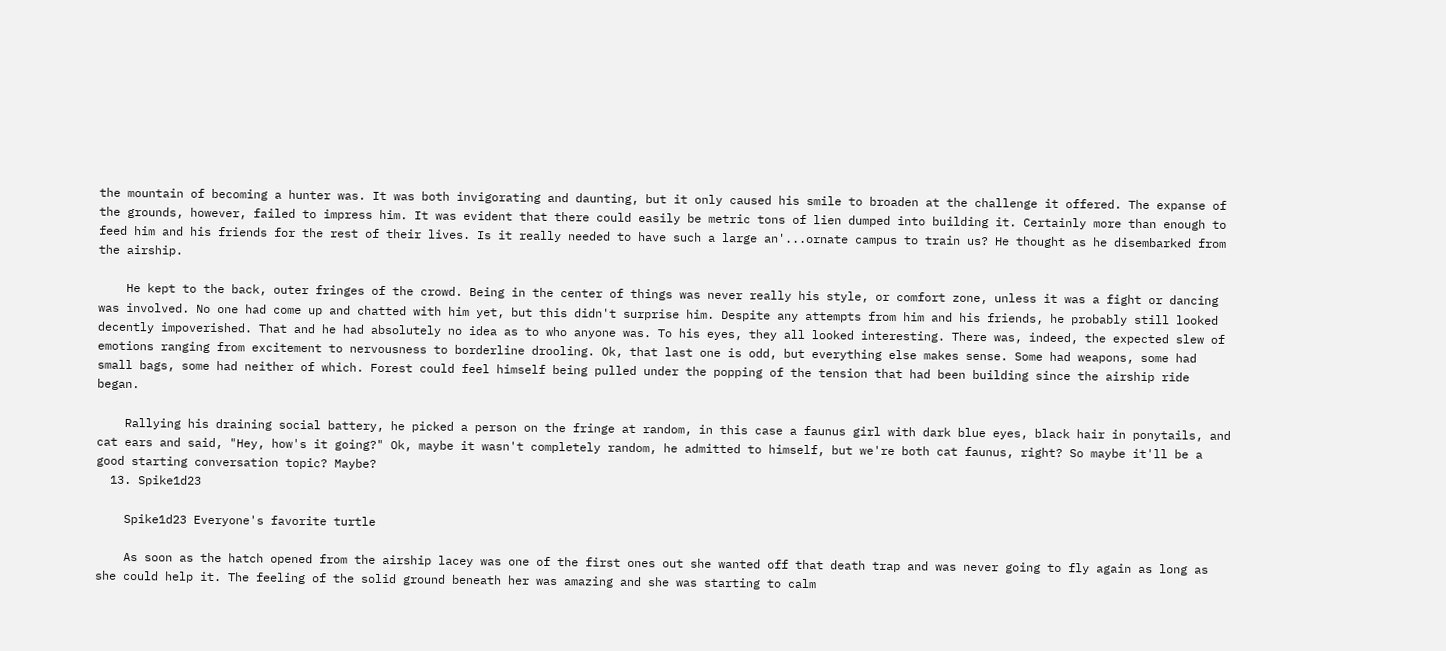the mountain of becoming a hunter was. It was both invigorating and daunting, but it only caused his smile to broaden at the challenge it offered. The expanse of the grounds, however, failed to impress him. It was evident that there could easily be metric tons of lien dumped into building it. Certainly more than enough to feed him and his friends for the rest of their lives. Is it really needed to have such a large an'...ornate campus to train us? He thought as he disembarked from the airship.

    He kept to the back, outer fringes of the crowd. Being in the center of things was never really his style, or comfort zone, unless it was a fight or dancing was involved. No one had come up and chatted with him yet, but this didn't surprise him. Despite any attempts from him and his friends, he probably still looked decently impoverished. That and he had absolutely no idea as to who anyone was. To his eyes, they all looked interesting. There was, indeed, the expected slew of emotions ranging from excitement to nervousness to borderline drooling. Ok, that last one is odd, but everything else makes sense. Some had weapons, some had small bags, some had neither of which. Forest could feel himself being pulled under the popping of the tension that had been building since the airship ride began.

    Rallying his draining social battery, he picked a person on the fringe at random, in this case a faunus girl with dark blue eyes, black hair in ponytails, and cat ears and said, "Hey, how's it going?" Ok, maybe it wasn't completely random, he admitted to himself, but we're both cat faunus, right? So maybe it'll be a good starting conversation topic? Maybe?
  13. Spike1d23

    Spike1d23 Everyone's favorite turtle

    As soon as the hatch opened from the airship lacey was one of the first ones out she wanted off that death trap and was never going to fly again as long as she could help it. The feeling of the solid ground beneath her was amazing and she was starting to calm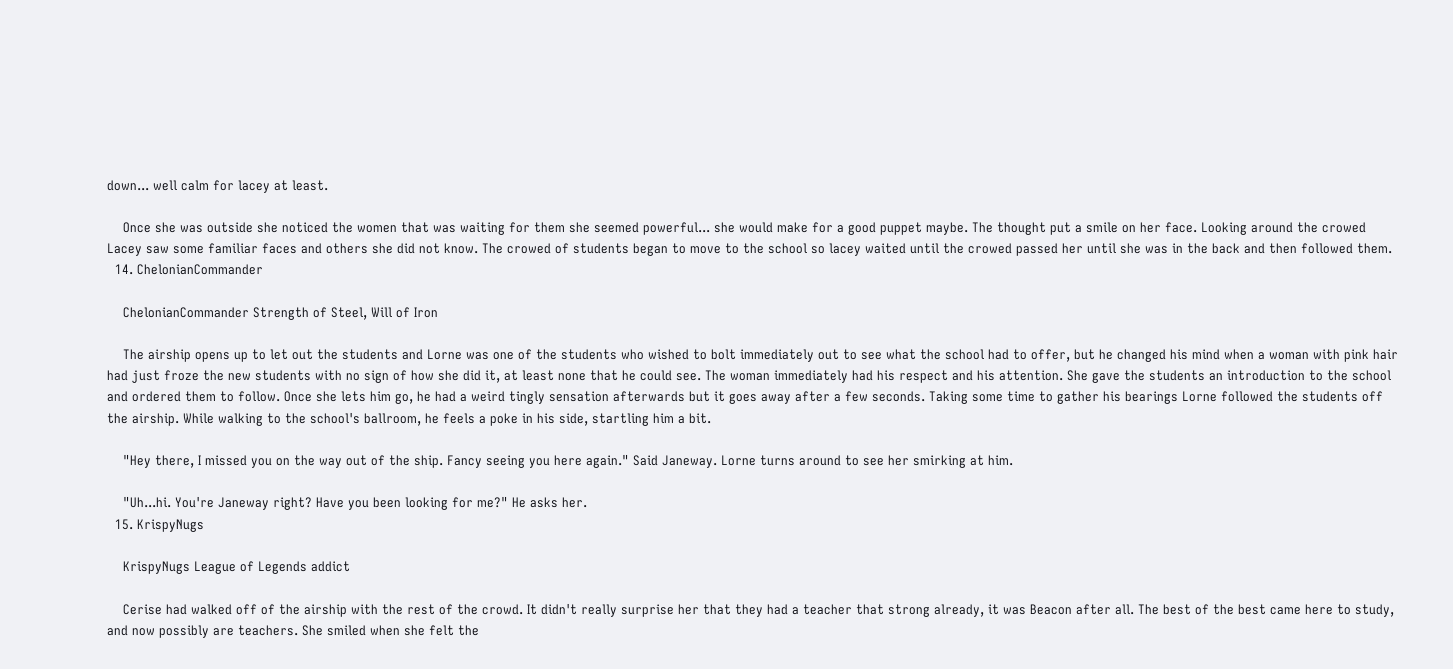down... well calm for lacey at least.

    Once she was outside she noticed the women that was waiting for them she seemed powerful... she would make for a good puppet maybe. The thought put a smile on her face. Looking around the crowed Lacey saw some familiar faces and others she did not know. The crowed of students began to move to the school so lacey waited until the crowed passed her until she was in the back and then followed them.
  14. ChelonianCommander

    ChelonianCommander Strength of Steel, Will of Iron

    The airship opens up to let out the students and Lorne was one of the students who wished to bolt immediately out to see what the school had to offer, but he changed his mind when a woman with pink hair had just froze the new students with no sign of how she did it, at least none that he could see. The woman immediately had his respect and his attention. She gave the students an introduction to the school and ordered them to follow. Once she lets him go, he had a weird tingly sensation afterwards but it goes away after a few seconds. Taking some time to gather his bearings Lorne followed the students off the airship. While walking to the school's ballroom, he feels a poke in his side, startling him a bit.

    "Hey there, I missed you on the way out of the ship. Fancy seeing you here again." Said Janeway. Lorne turns around to see her smirking at him.

    "Uh...hi. You're Janeway right? Have you been looking for me?" He asks her.
  15. KrispyNugs

    KrispyNugs League of Legends addict

    Cerise had walked off of the airship with the rest of the crowd. It didn't really surprise her that they had a teacher that strong already, it was Beacon after all. The best of the best came here to study, and now possibly are teachers. She smiled when she felt the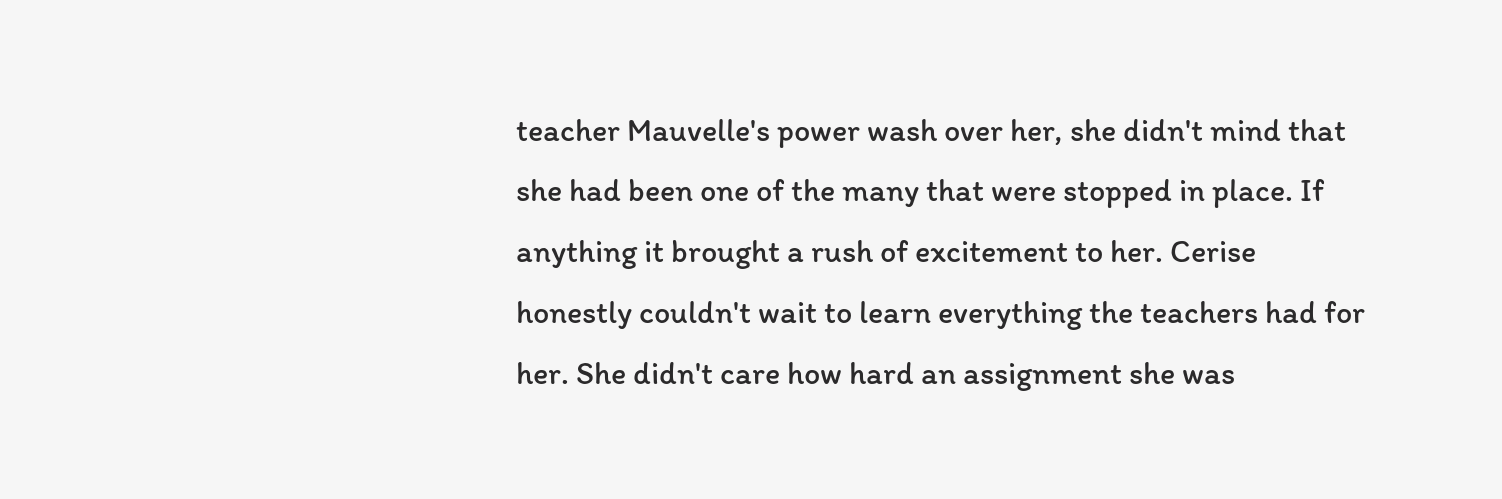teacher Mauvelle's power wash over her, she didn't mind that she had been one of the many that were stopped in place. If anything it brought a rush of excitement to her. Cerise honestly couldn't wait to learn everything the teachers had for her. She didn't care how hard an assignment she was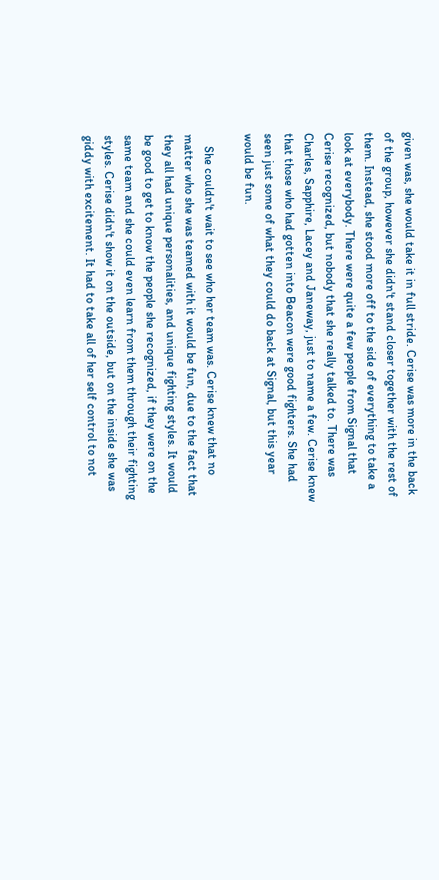given was, she would take it in full stride. Cerise was more in the back of the group, however she didn't stand closer together with the rest of them. Instead, she stood more off to the side of everything to take a look at everybody. There were quite a few people from Signal that Cerise recognized, but nobody that she really talked to. There was Charles, Sapphire, Lacey and Janeway, just to name a few. Cerise knew that those who had gotten into Beacon were good fighters. She had seen just some of what they could do back at Signal, but this year would be fun.

    She couldn't wait to see who her team was. Cerise knew that no matter who she was teamed with it would be fun, due to the fact that they all had unique personalities, and unique fighting styles. It would be good to get to know the people she recognized, if they were on the same team and she could even learn from them through their fighting styles. Cerise didn't show it on the outside, but on the inside she was giddy with excitement. It had to take all of her self control to not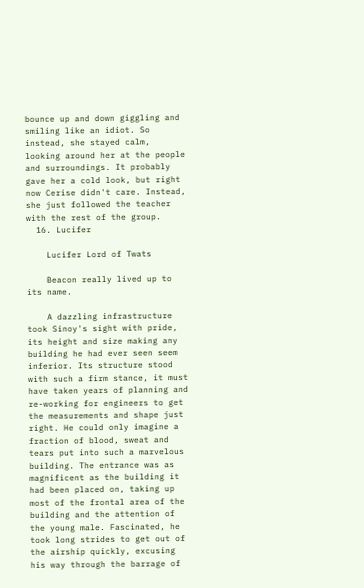bounce up and down giggling and smiling like an idiot. So instead, she stayed calm, looking around her at the people and surroundings. It probably gave her a cold look, but right now Cerise didn't care. Instead, she just followed the teacher with the rest of the group.
  16. Lucifer

    Lucifer Lord of Twats

    Beacon really lived up to its name.

    A dazzling infrastructure took Sinoy's sight with pride, its height and size making any building he had ever seen seem inferior. Its structure stood with such a firm stance, it must have taken years of planning and re-working for engineers to get the measurements and shape just right. He could only imagine a fraction of blood, sweat and tears put into such a marvelous building. The entrance was as magnificent as the building it had been placed on, taking up most of the frontal area of the building and the attention of the young male. Fascinated, he took long strides to get out of the airship quickly, excusing his way through the barrage of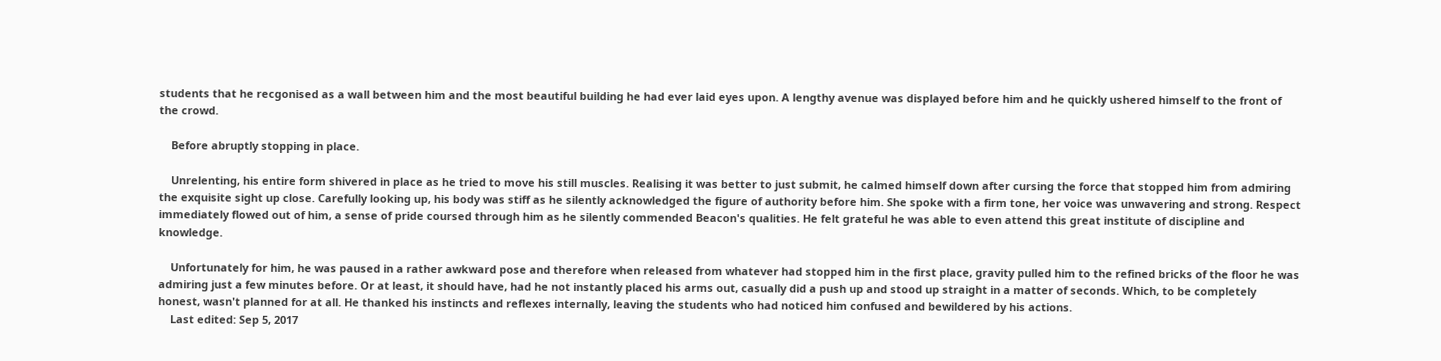students that he recgonised as a wall between him and the most beautiful building he had ever laid eyes upon. A lengthy avenue was displayed before him and he quickly ushered himself to the front of the crowd.

    Before abruptly stopping in place.

    Unrelenting, his entire form shivered in place as he tried to move his still muscles. Realising it was better to just submit, he calmed himself down after cursing the force that stopped him from admiring the exquisite sight up close. Carefully looking up, his body was stiff as he silently acknowledged the figure of authority before him. She spoke with a firm tone, her voice was unwavering and strong. Respect immediately flowed out of him, a sense of pride coursed through him as he silently commended Beacon's qualities. He felt grateful he was able to even attend this great institute of discipline and knowledge.

    Unfortunately for him, he was paused in a rather awkward pose and therefore when released from whatever had stopped him in the first place, gravity pulled him to the refined bricks of the floor he was admiring just a few minutes before. Or at least, it should have, had he not instantly placed his arms out, casually did a push up and stood up straight in a matter of seconds. Which, to be completely honest, wasn't planned for at all. He thanked his instincts and reflexes internally, leaving the students who had noticed him confused and bewildered by his actions.
    Last edited: Sep 5, 2017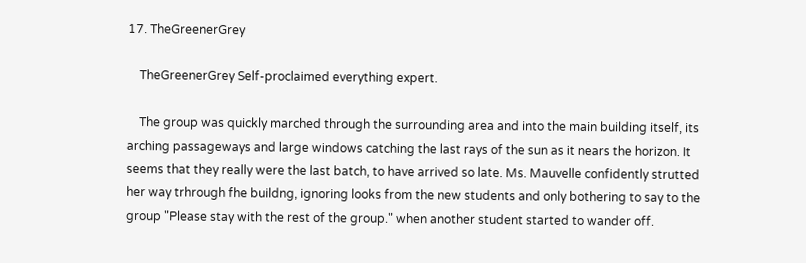17. TheGreenerGrey

    TheGreenerGrey Self-proclaimed everything expert.

    The group was quickly marched through the surrounding area and into the main building itself, its arching passageways and large windows catching the last rays of the sun as it nears the horizon. It seems that they really were the last batch, to have arrived so late. Ms. Mauvelle confidently strutted her way trhrough fhe buildng, ignoring looks from the new students and only bothering to say to the group "Please stay with the rest of the group." when another student started to wander off.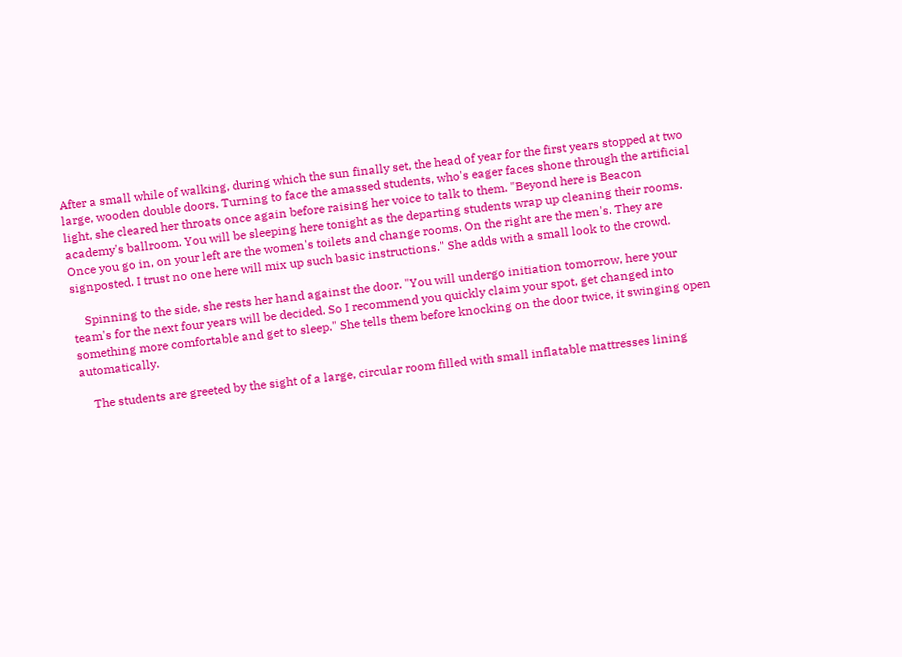After a small while of walking, during which the sun finally set, the head of year for the first years stopped at two large, wooden double doors. Turning to face the amassed students, who's eager faces shone through the artificial light, she cleared her throats once again before raising her voice to talk to them. "Beyond here is Beacon academy's ballroom. You will be sleeping here tonight as the departing students wrap up cleaning their rooms. Once you go in, on your left are the women's toilets and change rooms. On the right are the men's. They are signposted. I trust no one here will mix up such basic instructions." She adds with a small look to the crowd.

    Spinning to the side, she rests her hand against the door. "You will undergo initiation tomorrow, here your team's for the next four years will be decided. So I recommend you quickly claim your spot, get changed into something more comfortable and get to sleep." She tells them before knocking on the door twice, it swinging open automatically.

    The students are greeted by the sight of a large, circular room filled with small inflatable mattresses lining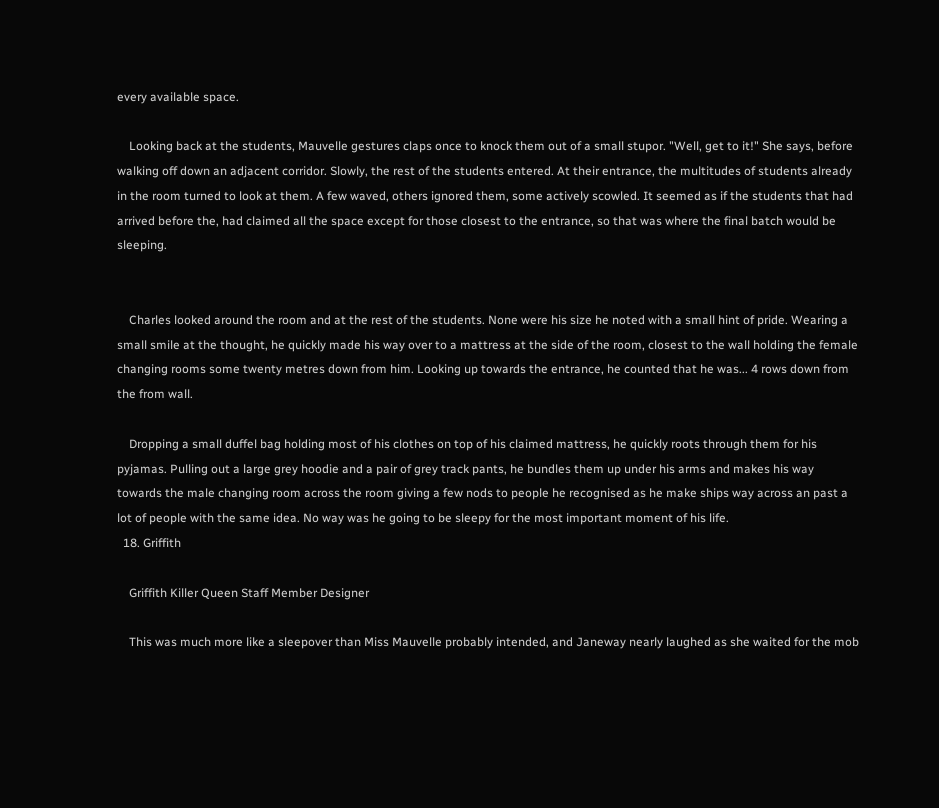every available space.

    Looking back at the students, Mauvelle gestures claps once to knock them out of a small stupor. "Well, get to it!" She says, before walking off down an adjacent corridor. Slowly, the rest of the students entered. At their entrance, the multitudes of students already in the room turned to look at them. A few waved, others ignored them, some actively scowled. It seemed as if the students that had arrived before the, had claimed all the space except for those closest to the entrance, so that was where the final batch would be sleeping.


    Charles looked around the room and at the rest of the students. None were his size he noted with a small hint of pride. Wearing a small smile at the thought, he quickly made his way over to a mattress at the side of the room, closest to the wall holding the female changing rooms some twenty metres down from him. Looking up towards the entrance, he counted that he was... 4 rows down from the from wall.

    Dropping a small duffel bag holding most of his clothes on top of his claimed mattress, he quickly roots through them for his pyjamas. Pulling out a large grey hoodie and a pair of grey track pants, he bundles them up under his arms and makes his way towards the male changing room across the room giving a few nods to people he recognised as he make ships way across an past a lot of people with the same idea. No way was he going to be sleepy for the most important moment of his life.
  18. Griffith

    Griffith Killer Queen Staff Member Designer

    This was much more like a sleepover than Miss Mauvelle probably intended, and Janeway nearly laughed as she waited for the mob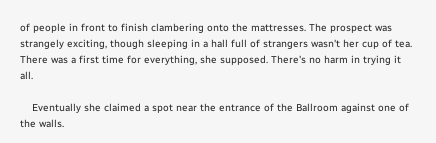of people in front to finish clambering onto the mattresses. The prospect was strangely exciting, though sleeping in a hall full of strangers wasn't her cup of tea. There was a first time for everything, she supposed. There's no harm in trying it all.

    Eventually she claimed a spot near the entrance of the Ballroom against one of the walls.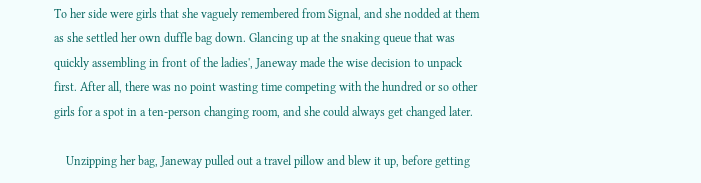To her side were girls that she vaguely remembered from Signal, and she nodded at them as she settled her own duffle bag down. Glancing up at the snaking queue that was quickly assembling in front of the ladies', Janeway made the wise decision to unpack first. After all, there was no point wasting time competing with the hundred or so other girls for a spot in a ten-person changing room, and she could always get changed later.

    Unzipping her bag, Janeway pulled out a travel pillow and blew it up, before getting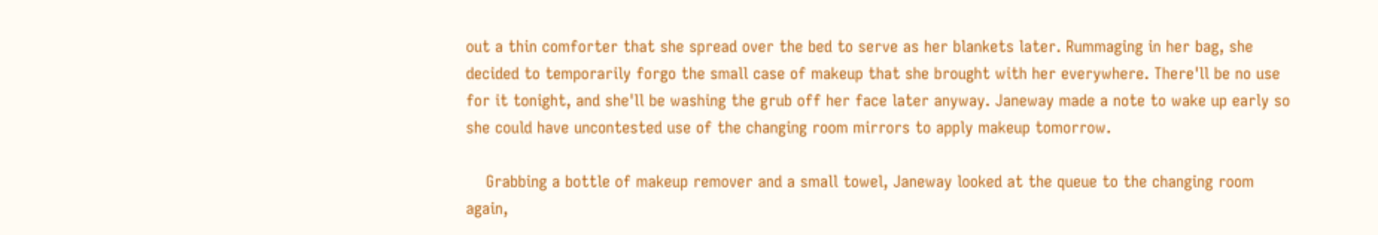out a thin comforter that she spread over the bed to serve as her blankets later. Rummaging in her bag, she decided to temporarily forgo the small case of makeup that she brought with her everywhere. There'll be no use for it tonight, and she'll be washing the grub off her face later anyway. Janeway made a note to wake up early so she could have uncontested use of the changing room mirrors to apply makeup tomorrow.

    Grabbing a bottle of makeup remover and a small towel, Janeway looked at the queue to the changing room again,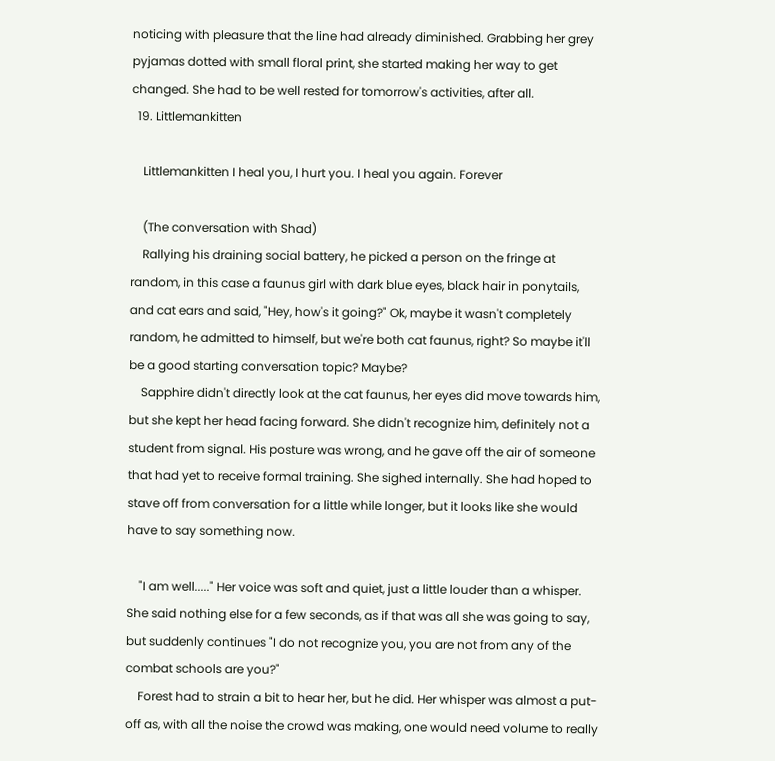noticing with pleasure that the line had already diminished. Grabbing her grey pyjamas dotted with small floral print, she started making her way to get changed. She had to be well rested for tomorrow's activities, after all.
  19. Littlemankitten

    Littlemankitten I heal you, I hurt you. I heal you again. Forever

    (The conversation with Shad)
    Rallying his draining social battery, he picked a person on the fringe at random, in this case a faunus girl with dark blue eyes, black hair in ponytails, and cat ears and said, "Hey, how's it going?" Ok, maybe it wasn't completely random, he admitted to himself, but we're both cat faunus, right? So maybe it'll be a good starting conversation topic? Maybe?
    Sapphire didn't directly look at the cat faunus, her eyes did move towards him, but she kept her head facing forward. She didn't recognize him, definitely not a student from signal. His posture was wrong, and he gave off the air of someone that had yet to receive formal training. She sighed internally. She had hoped to stave off from conversation for a little while longer, but it looks like she would have to say something now.

    "I am well....." Her voice was soft and quiet, just a little louder than a whisper. She said nothing else for a few seconds, as if that was all she was going to say, but suddenly continues "I do not recognize you, you are not from any of the combat schools are you?"
    Forest had to strain a bit to hear her, but he did. Her whisper was almost a put-off as, with all the noise the crowd was making, one would need volume to really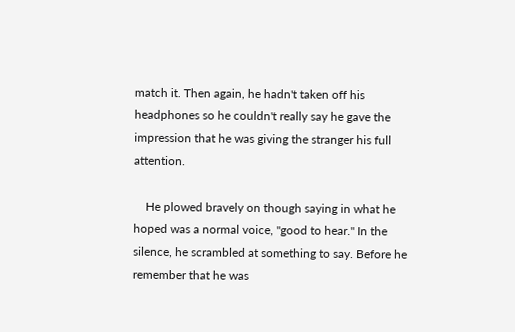match it. Then again, he hadn't taken off his headphones so he couldn't really say he gave the impression that he was giving the stranger his full attention.

    He plowed bravely on though saying in what he hoped was a normal voice, "good to hear." In the silence, he scrambled at something to say. Before he remember that he was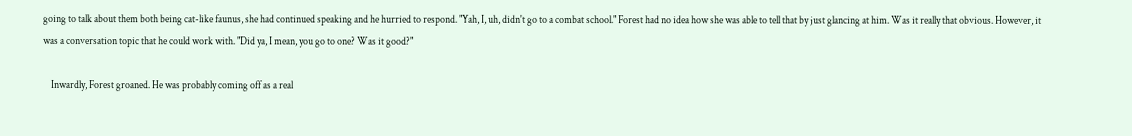going to talk about them both being cat-like faunus, she had continued speaking and he hurried to respond. "Yah, I, uh, didn't go to a combat school." Forest had no idea how she was able to tell that by just glancing at him. Was it really that obvious. However, it was a conversation topic that he could work with. "Did ya, I mean, you go to one? Was it good?"

    Inwardly, Forest groaned. He was probably coming off as a real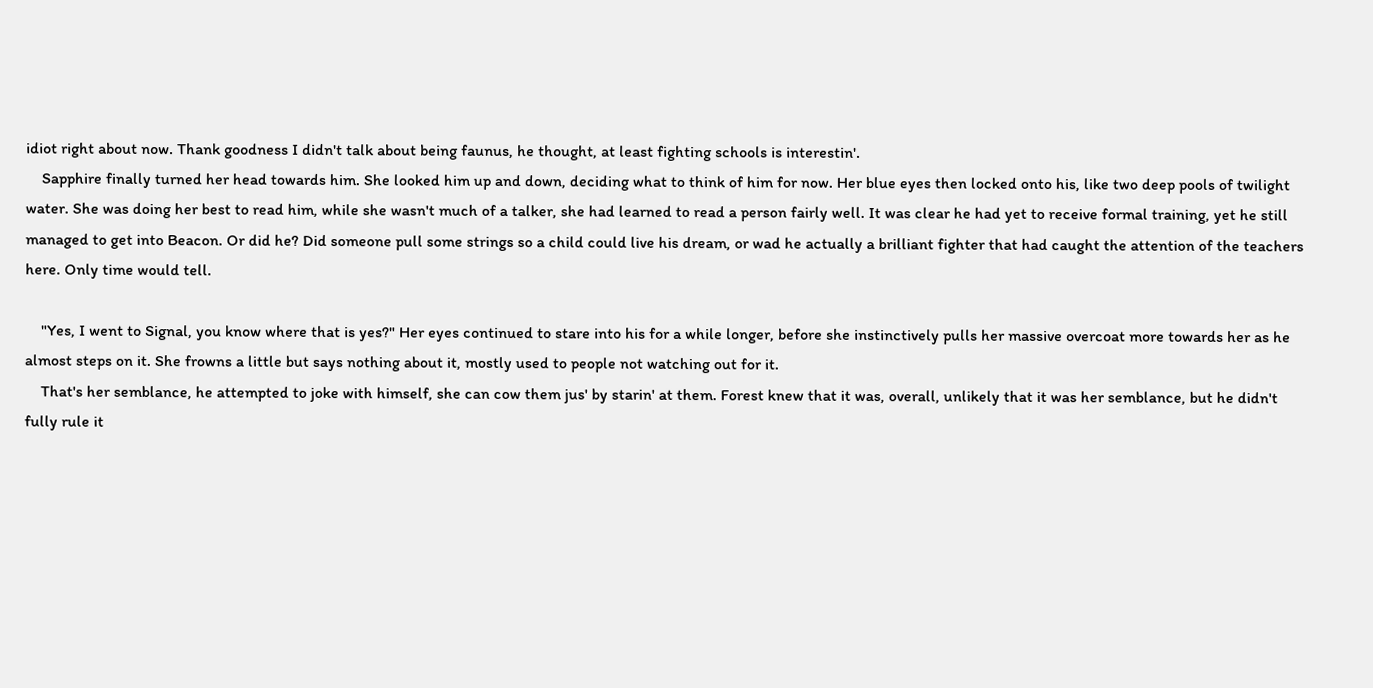idiot right about now. Thank goodness I didn't talk about being faunus, he thought, at least fighting schools is interestin'.
    Sapphire finally turned her head towards him. She looked him up and down, deciding what to think of him for now. Her blue eyes then locked onto his, like two deep pools of twilight water. She was doing her best to read him, while she wasn't much of a talker, she had learned to read a person fairly well. It was clear he had yet to receive formal training, yet he still managed to get into Beacon. Or did he? Did someone pull some strings so a child could live his dream, or wad he actually a brilliant fighter that had caught the attention of the teachers here. Only time would tell.

    "Yes, I went to Signal, you know where that is yes?" Her eyes continued to stare into his for a while longer, before she instinctively pulls her massive overcoat more towards her as he almost steps on it. She frowns a little but says nothing about it, mostly used to people not watching out for it.
    That's her semblance, he attempted to joke with himself, she can cow them jus' by starin' at them. Forest knew that it was, overall, unlikely that it was her semblance, but he didn't fully rule it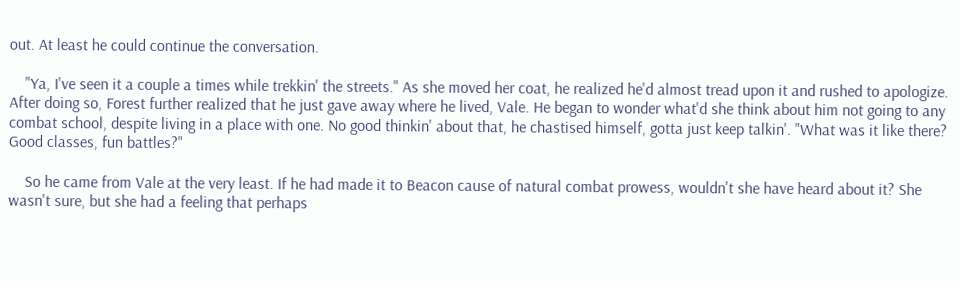out. At least he could continue the conversation.

    "Ya, I've seen it a couple a times while trekkin' the streets." As she moved her coat, he realized he'd almost tread upon it and rushed to apologize. After doing so, Forest further realized that he just gave away where he lived, Vale. He began to wonder what'd she think about him not going to any combat school, despite living in a place with one. No good thinkin' about that, he chastised himself, gotta just keep talkin'. "What was it like there? Good classes, fun battles?"

    So he came from Vale at the very least. If he had made it to Beacon cause of natural combat prowess, wouldn't she have heard about it? She wasn't sure, but she had a feeling that perhaps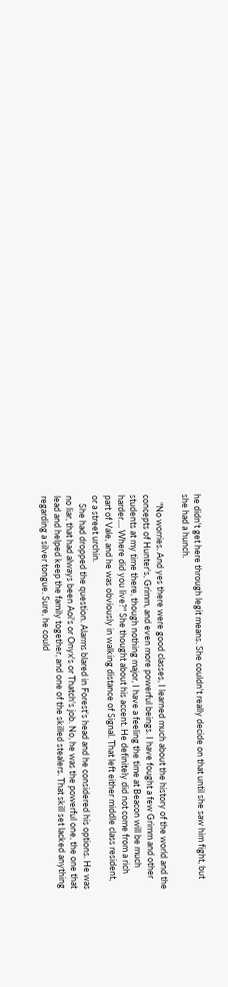he didn't get here through legit means. She couldn't really decide on that until she saw him fight, but she had a hunch.

    "No worries. And yes there were good classes, I learned much about the history of the world and the concepts of Hunter's, Grimm, and even more powerful beings. I have fought a few Grimm and other students at my time there, though nothing major, I have a feeling the time at Beacon will be much harder.... Where did you live?" She thought about his accent. He definitely did not come from a rich part of Vale, and he was obviously in walking distance of Signal. That left either middle class resident, or a street urchin.
    She had dropped the question. Alarms blared in Forest's head and he considered his options. He was no liar, that had always been Aoi's or Onyx's or Thatch's job. No, he was the powerful one, the one that lead and helped keep the family together, and one of the skilled stealers. That skill set lacked anything regarding a silver tongue. Sure, he could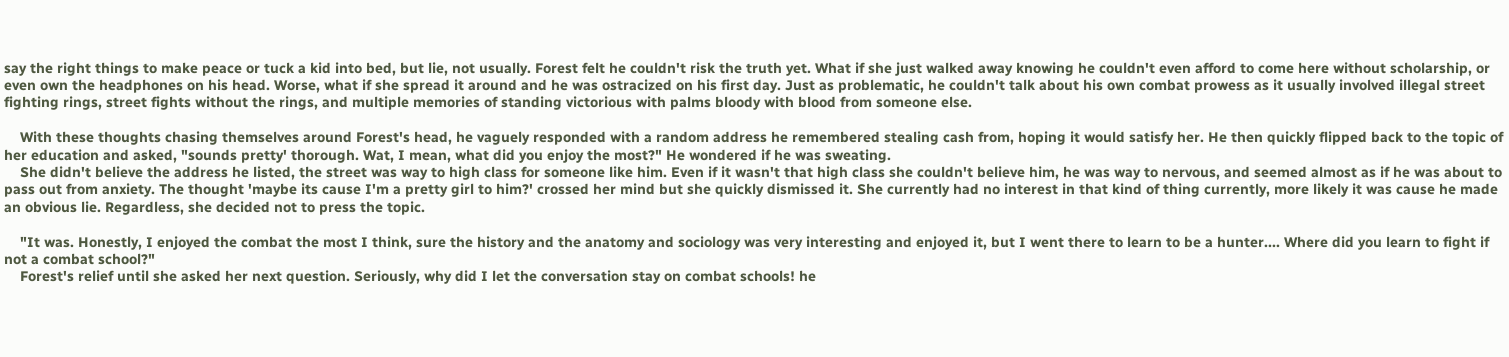say the right things to make peace or tuck a kid into bed, but lie, not usually. Forest felt he couldn't risk the truth yet. What if she just walked away knowing he couldn't even afford to come here without scholarship, or even own the headphones on his head. Worse, what if she spread it around and he was ostracized on his first day. Just as problematic, he couldn't talk about his own combat prowess as it usually involved illegal street fighting rings, street fights without the rings, and multiple memories of standing victorious with palms bloody with blood from someone else.

    With these thoughts chasing themselves around Forest's head, he vaguely responded with a random address he remembered stealing cash from, hoping it would satisfy her. He then quickly flipped back to the topic of her education and asked, "sounds pretty' thorough. Wat, I mean, what did you enjoy the most?" He wondered if he was sweating.
    She didn't believe the address he listed, the street was way to high class for someone like him. Even if it wasn't that high class she couldn't believe him, he was way to nervous, and seemed almost as if he was about to pass out from anxiety. The thought 'maybe its cause I'm a pretty girl to him?' crossed her mind but she quickly dismissed it. She currently had no interest in that kind of thing currently, more likely it was cause he made an obvious lie. Regardless, she decided not to press the topic.

    "It was. Honestly, I enjoyed the combat the most I think, sure the history and the anatomy and sociology was very interesting and enjoyed it, but I went there to learn to be a hunter.... Where did you learn to fight if not a combat school?"
    Forest's relief until she asked her next question. Seriously, why did I let the conversation stay on combat schools! he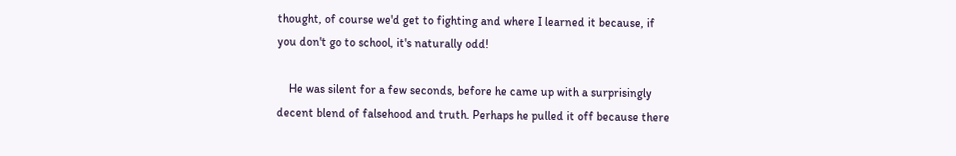thought, of course we'd get to fighting and where I learned it because, if you don't go to school, it's naturally odd!

    He was silent for a few seconds, before he came up with a surprisingly decent blend of falsehood and truth. Perhaps he pulled it off because there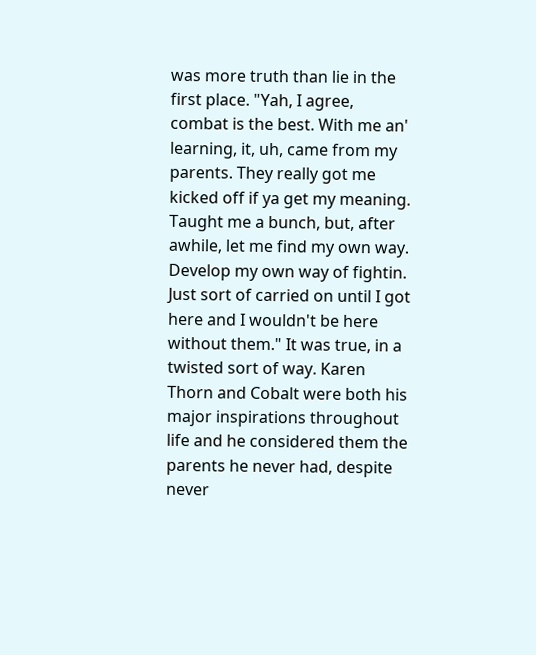was more truth than lie in the first place. "Yah, I agree, combat is the best. With me an' learning, it, uh, came from my parents. They really got me kicked off if ya get my meaning. Taught me a bunch, but, after awhile, let me find my own way. Develop my own way of fightin. Just sort of carried on until I got here and I wouldn't be here without them." It was true, in a twisted sort of way. Karen Thorn and Cobalt were both his major inspirations throughout life and he considered them the parents he never had, despite never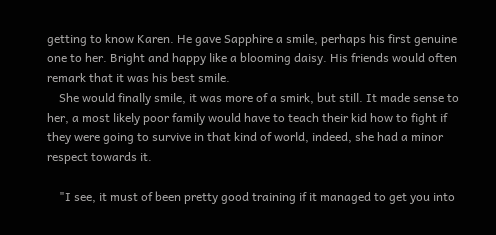getting to know Karen. He gave Sapphire a smile, perhaps his first genuine one to her. Bright and happy like a blooming daisy. His friends would often remark that it was his best smile.
    She would finally smile, it was more of a smirk, but still. It made sense to her, a most likely poor family would have to teach their kid how to fight if they were going to survive in that kind of world, indeed, she had a minor respect towards it.

    "I see, it must of been pretty good training if it managed to get you into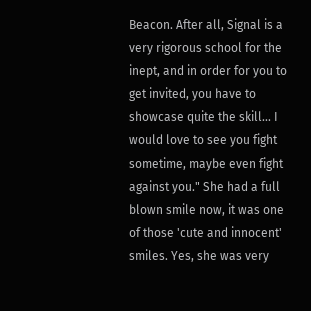Beacon. After all, Signal is a very rigorous school for the inept, and in order for you to get invited, you have to showcase quite the skill... I would love to see you fight sometime, maybe even fight against you." She had a full blown smile now, it was one of those 'cute and innocent' smiles. Yes, she was very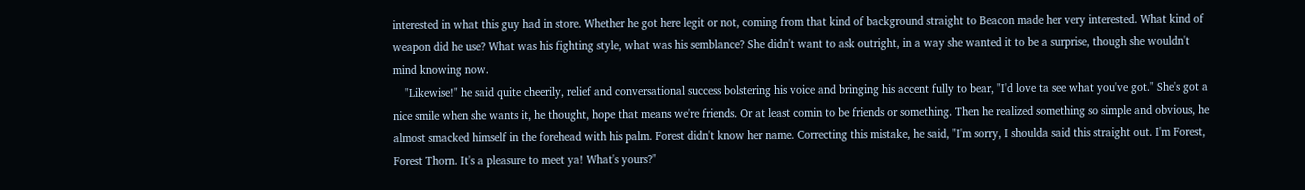interested in what this guy had in store. Whether he got here legit or not, coming from that kind of background straight to Beacon made her very interested. What kind of weapon did he use? What was his fighting style, what was his semblance? She didn't want to ask outright, in a way she wanted it to be a surprise, though she wouldn't mind knowing now.
    "Likewise!" he said quite cheerily, relief and conversational success bolstering his voice and bringing his accent fully to bear, "I'd love ta see what you've got." She's got a nice smile when she wants it, he thought, hope that means we're friends. Or at least comin to be friends or something. Then he realized something so simple and obvious, he almost smacked himself in the forehead with his palm. Forest didn't know her name. Correcting this mistake, he said, "I'm sorry, I shoulda said this straight out. I'm Forest, Forest Thorn. It's a pleasure to meet ya! What's yours?"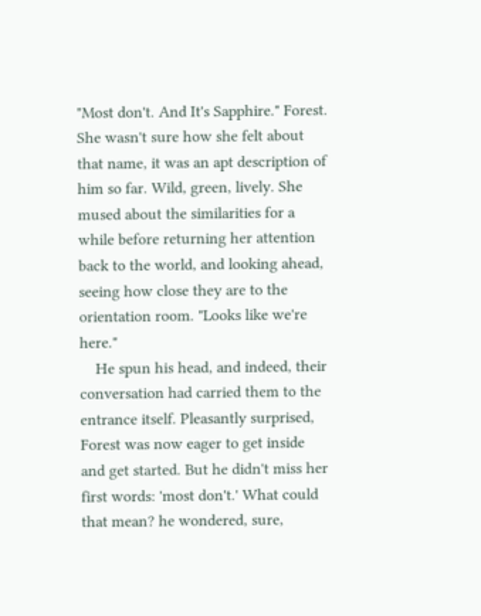"Most don't. And It's Sapphire." Forest. She wasn't sure how she felt about that name, it was an apt description of him so far. Wild, green, lively. She mused about the similarities for a while before returning her attention back to the world, and looking ahead, seeing how close they are to the orientation room. "Looks like we're here."
    He spun his head, and indeed, their conversation had carried them to the entrance itself. Pleasantly surprised, Forest was now eager to get inside and get started. But he didn't miss her first words: 'most don't.' What could that mean? he wondered, sure,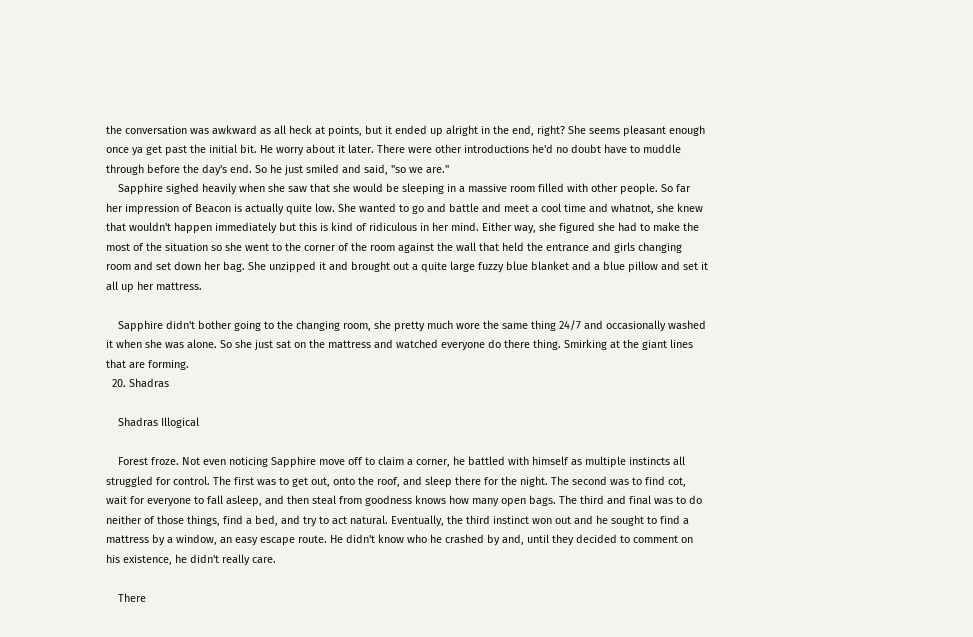the conversation was awkward as all heck at points, but it ended up alright in the end, right? She seems pleasant enough once ya get past the initial bit. He worry about it later. There were other introductions he'd no doubt have to muddle through before the day's end. So he just smiled and said, "so we are."
    Sapphire sighed heavily when she saw that she would be sleeping in a massive room filled with other people. So far her impression of Beacon is actually quite low. She wanted to go and battle and meet a cool time and whatnot, she knew that wouldn't happen immediately but this is kind of ridiculous in her mind. Either way, she figured she had to make the most of the situation so she went to the corner of the room against the wall that held the entrance and girls changing room and set down her bag. She unzipped it and brought out a quite large fuzzy blue blanket and a blue pillow and set it all up her mattress.

    Sapphire didn't bother going to the changing room, she pretty much wore the same thing 24/7 and occasionally washed it when she was alone. So she just sat on the mattress and watched everyone do there thing. Smirking at the giant lines that are forming.
  20. Shadras

    Shadras Illogical

    Forest froze. Not even noticing Sapphire move off to claim a corner, he battled with himself as multiple instincts all struggled for control. The first was to get out, onto the roof, and sleep there for the night. The second was to find cot, wait for everyone to fall asleep, and then steal from goodness knows how many open bags. The third and final was to do neither of those things, find a bed, and try to act natural. Eventually, the third instinct won out and he sought to find a mattress by a window, an easy escape route. He didn't know who he crashed by and, until they decided to comment on his existence, he didn't really care.

    There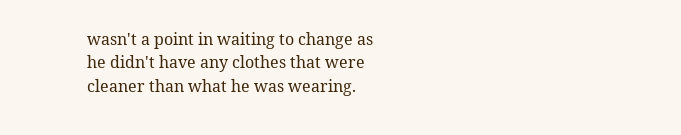wasn't a point in waiting to change as he didn't have any clothes that were cleaner than what he was wearing.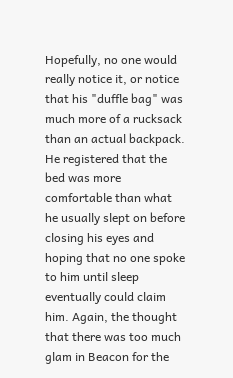Hopefully, no one would really notice it, or notice that his "duffle bag" was much more of a rucksack than an actual backpack. He registered that the bed was more comfortable than what he usually slept on before closing his eyes and hoping that no one spoke to him until sleep eventually could claim him. Again, the thought that there was too much glam in Beacon for the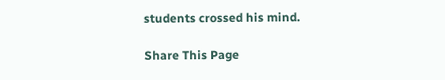students crossed his mind.

Share This Page